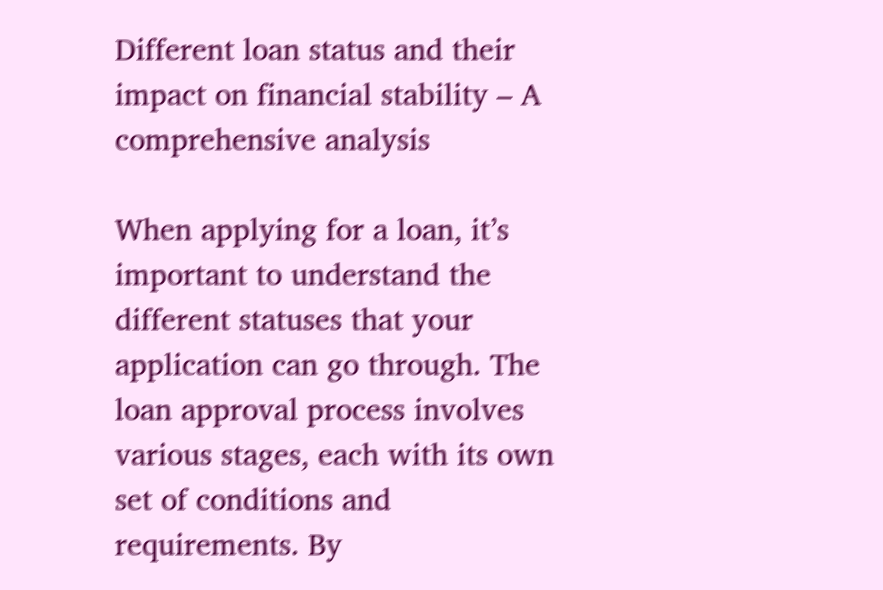Different loan status and their impact on financial stability – A comprehensive analysis

When applying for a loan, it’s important to understand the different statuses that your application can go through. The loan approval process involves various stages, each with its own set of conditions and requirements. By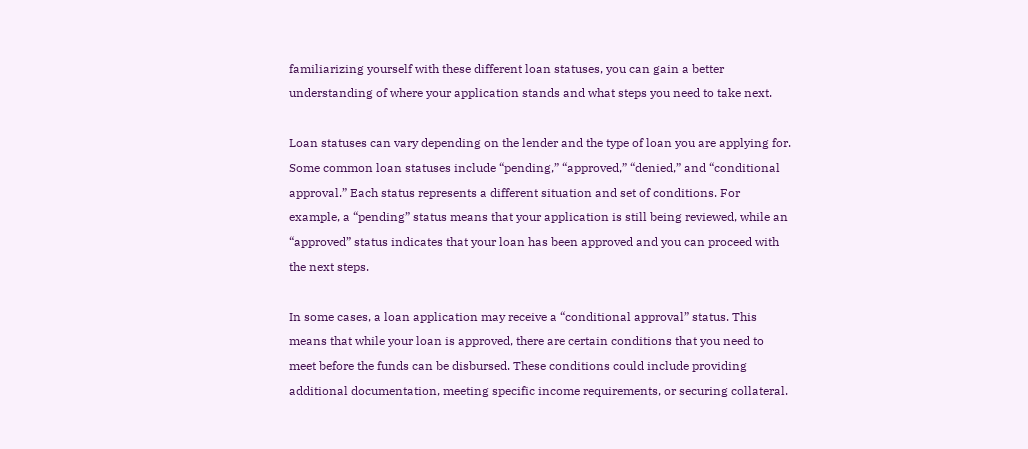familiarizing yourself with these different loan statuses, you can gain a better understanding of where your application stands and what steps you need to take next.

Loan statuses can vary depending on the lender and the type of loan you are applying for. Some common loan statuses include “pending,” “approved,” “denied,” and “conditional approval.” Each status represents a different situation and set of conditions. For example, a “pending” status means that your application is still being reviewed, while an “approved” status indicates that your loan has been approved and you can proceed with the next steps.

In some cases, a loan application may receive a “conditional approval” status. This means that while your loan is approved, there are certain conditions that you need to meet before the funds can be disbursed. These conditions could include providing additional documentation, meeting specific income requirements, or securing collateral.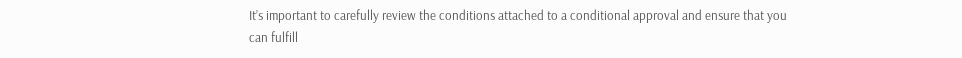It’s important to carefully review the conditions attached to a conditional approval and ensure that you can fulfill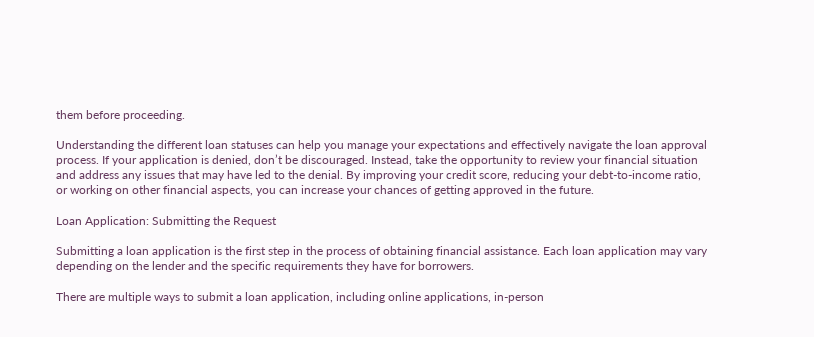them before proceeding.

Understanding the different loan statuses can help you manage your expectations and effectively navigate the loan approval process. If your application is denied, don’t be discouraged. Instead, take the opportunity to review your financial situation and address any issues that may have led to the denial. By improving your credit score, reducing your debt-to-income ratio, or working on other financial aspects, you can increase your chances of getting approved in the future.

Loan Application: Submitting the Request

Submitting a loan application is the first step in the process of obtaining financial assistance. Each loan application may vary depending on the lender and the specific requirements they have for borrowers.

There are multiple ways to submit a loan application, including online applications, in-person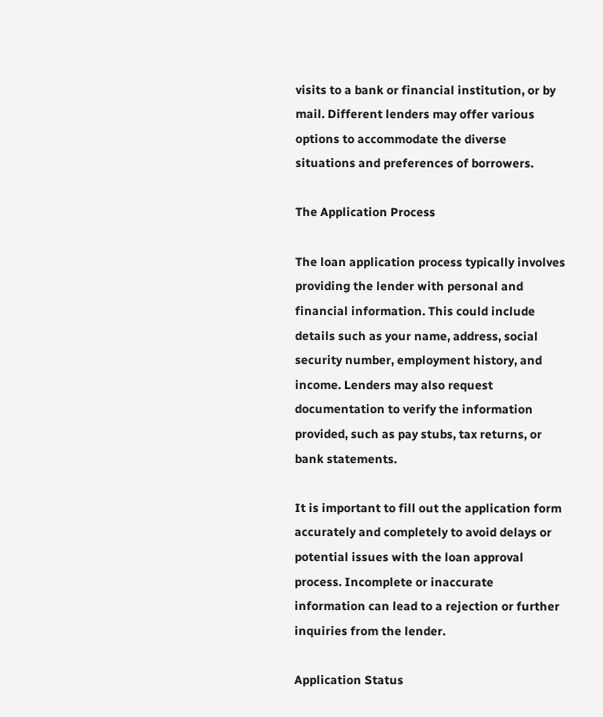visits to a bank or financial institution, or by mail. Different lenders may offer various options to accommodate the diverse situations and preferences of borrowers.

The Application Process

The loan application process typically involves providing the lender with personal and financial information. This could include details such as your name, address, social security number, employment history, and income. Lenders may also request documentation to verify the information provided, such as pay stubs, tax returns, or bank statements.

It is important to fill out the application form accurately and completely to avoid delays or potential issues with the loan approval process. Incomplete or inaccurate information can lead to a rejection or further inquiries from the lender.

Application Status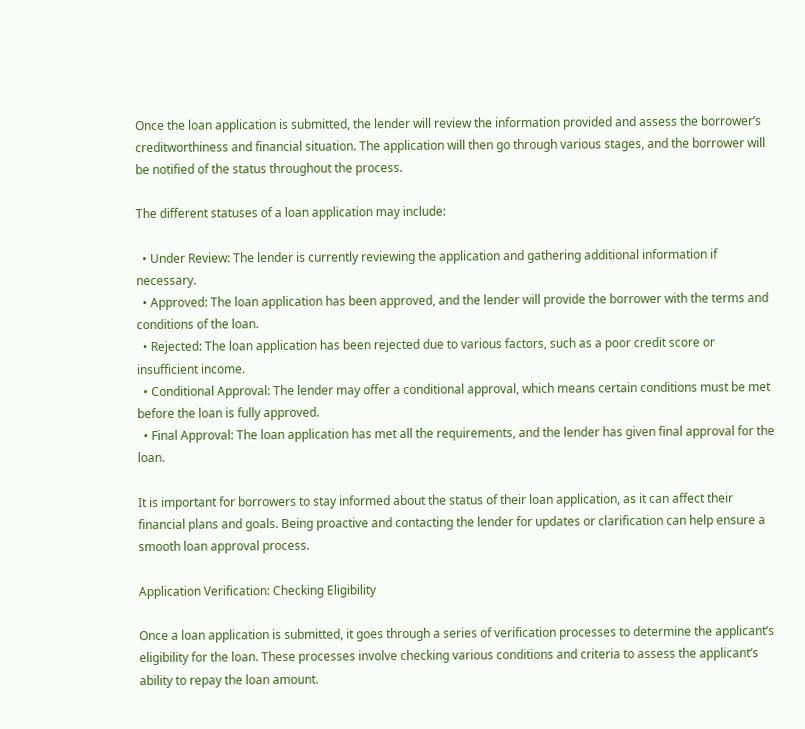Once the loan application is submitted, the lender will review the information provided and assess the borrower’s creditworthiness and financial situation. The application will then go through various stages, and the borrower will be notified of the status throughout the process.

The different statuses of a loan application may include:

  • Under Review: The lender is currently reviewing the application and gathering additional information if necessary.
  • Approved: The loan application has been approved, and the lender will provide the borrower with the terms and conditions of the loan.
  • Rejected: The loan application has been rejected due to various factors, such as a poor credit score or insufficient income.
  • Conditional Approval: The lender may offer a conditional approval, which means certain conditions must be met before the loan is fully approved.
  • Final Approval: The loan application has met all the requirements, and the lender has given final approval for the loan.

It is important for borrowers to stay informed about the status of their loan application, as it can affect their financial plans and goals. Being proactive and contacting the lender for updates or clarification can help ensure a smooth loan approval process.

Application Verification: Checking Eligibility

Once a loan application is submitted, it goes through a series of verification processes to determine the applicant’s eligibility for the loan. These processes involve checking various conditions and criteria to assess the applicant’s ability to repay the loan amount.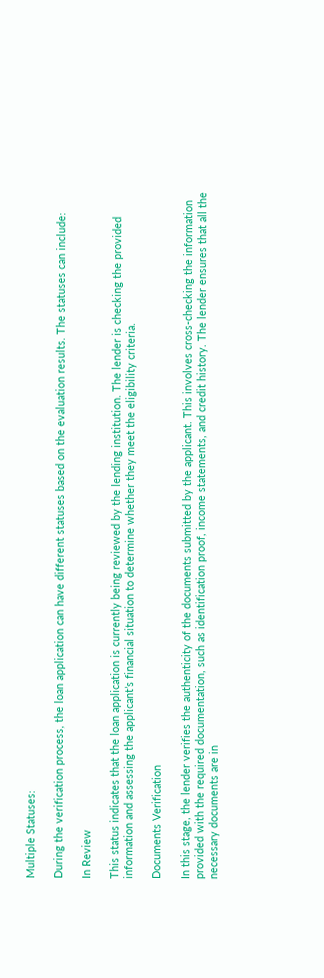Multiple Statuses:

During the verification process, the loan application can have different statuses based on the evaluation results. The statuses can include:

In Review

This status indicates that the loan application is currently being reviewed by the lending institution. The lender is checking the provided information and assessing the applicant’s financial situation to determine whether they meet the eligibility criteria.

Documents Verification

In this stage, the lender verifies the authenticity of the documents submitted by the applicant. This involves cross-checking the information provided with the required documentation, such as identification proof, income statements, and credit history. The lender ensures that all the necessary documents are in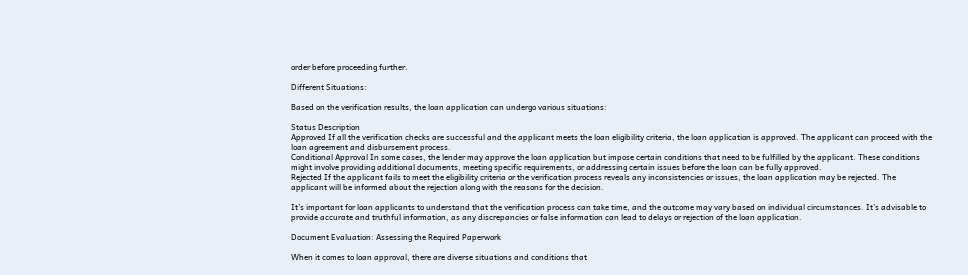order before proceeding further.

Different Situations:

Based on the verification results, the loan application can undergo various situations:

Status Description
Approved If all the verification checks are successful and the applicant meets the loan eligibility criteria, the loan application is approved. The applicant can proceed with the loan agreement and disbursement process.
Conditional Approval In some cases, the lender may approve the loan application but impose certain conditions that need to be fulfilled by the applicant. These conditions might involve providing additional documents, meeting specific requirements, or addressing certain issues before the loan can be fully approved.
Rejected If the applicant fails to meet the eligibility criteria or the verification process reveals any inconsistencies or issues, the loan application may be rejected. The applicant will be informed about the rejection along with the reasons for the decision.

It’s important for loan applicants to understand that the verification process can take time, and the outcome may vary based on individual circumstances. It’s advisable to provide accurate and truthful information, as any discrepancies or false information can lead to delays or rejection of the loan application.

Document Evaluation: Assessing the Required Paperwork

When it comes to loan approval, there are diverse situations and conditions that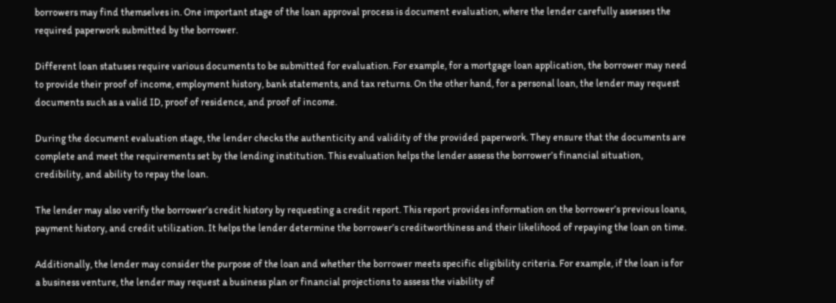borrowers may find themselves in. One important stage of the loan approval process is document evaluation, where the lender carefully assesses the required paperwork submitted by the borrower.

Different loan statuses require various documents to be submitted for evaluation. For example, for a mortgage loan application, the borrower may need to provide their proof of income, employment history, bank statements, and tax returns. On the other hand, for a personal loan, the lender may request documents such as a valid ID, proof of residence, and proof of income.

During the document evaluation stage, the lender checks the authenticity and validity of the provided paperwork. They ensure that the documents are complete and meet the requirements set by the lending institution. This evaluation helps the lender assess the borrower’s financial situation, credibility, and ability to repay the loan.

The lender may also verify the borrower’s credit history by requesting a credit report. This report provides information on the borrower’s previous loans, payment history, and credit utilization. It helps the lender determine the borrower’s creditworthiness and their likelihood of repaying the loan on time.

Additionally, the lender may consider the purpose of the loan and whether the borrower meets specific eligibility criteria. For example, if the loan is for a business venture, the lender may request a business plan or financial projections to assess the viability of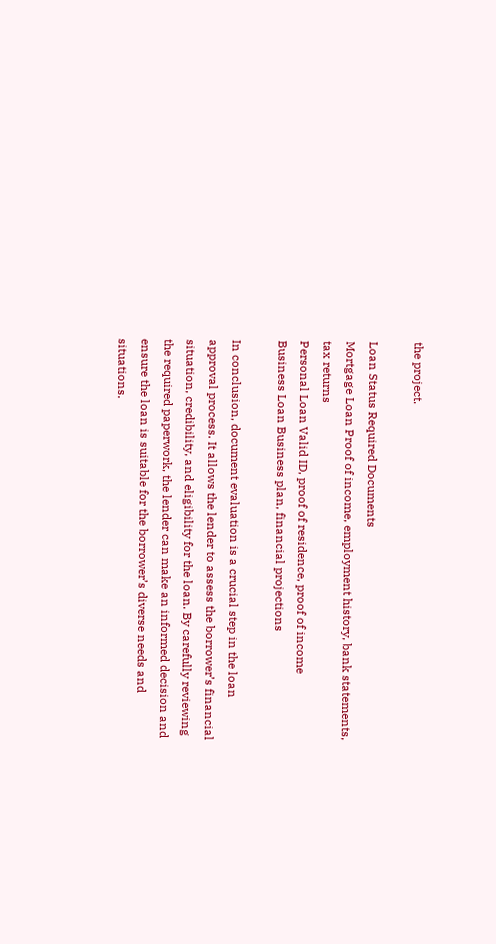the project.

Loan Status Required Documents
Mortgage Loan Proof of income, employment history, bank statements, tax returns
Personal Loan Valid ID, proof of residence, proof of income
Business Loan Business plan, financial projections

In conclusion, document evaluation is a crucial step in the loan approval process. It allows the lender to assess the borrower’s financial situation, credibility, and eligibility for the loan. By carefully reviewing the required paperwork, the lender can make an informed decision and ensure the loan is suitable for the borrower’s diverse needs and situations.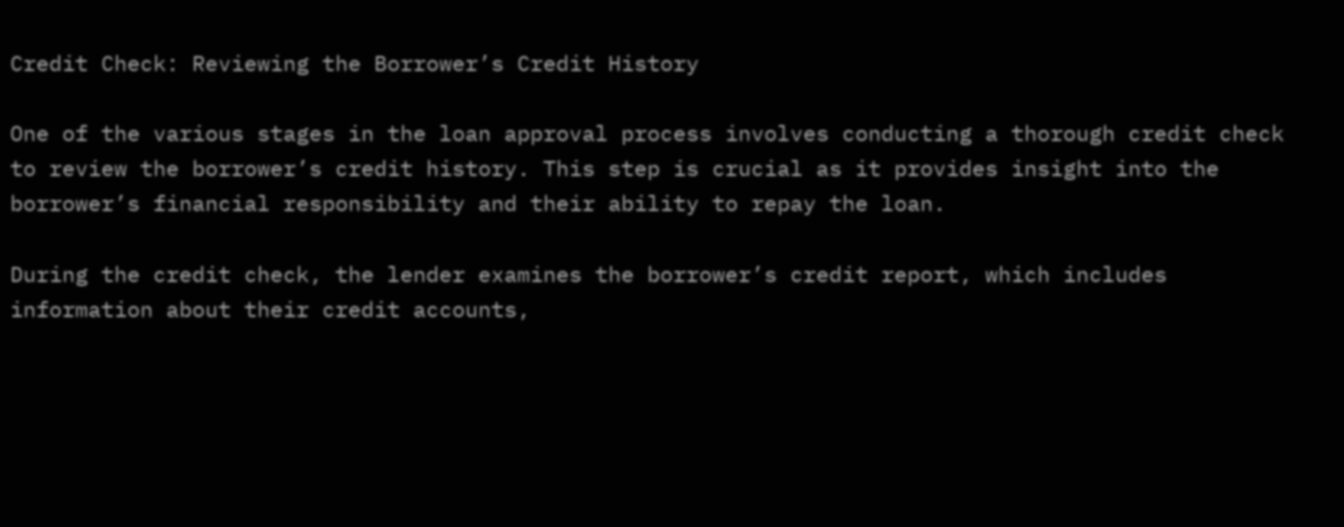Credit Check: Reviewing the Borrower’s Credit History

One of the various stages in the loan approval process involves conducting a thorough credit check to review the borrower’s credit history. This step is crucial as it provides insight into the borrower’s financial responsibility and their ability to repay the loan.

During the credit check, the lender examines the borrower’s credit report, which includes information about their credit accounts,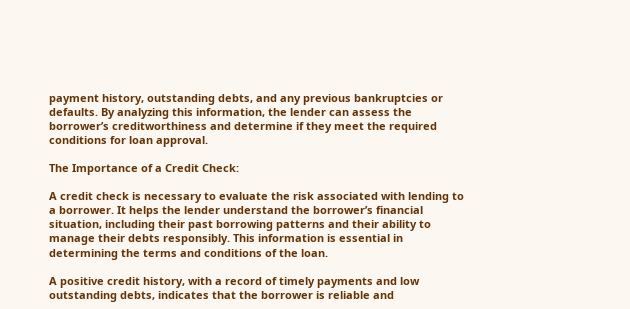payment history, outstanding debts, and any previous bankruptcies or defaults. By analyzing this information, the lender can assess the borrower’s creditworthiness and determine if they meet the required conditions for loan approval.

The Importance of a Credit Check:

A credit check is necessary to evaluate the risk associated with lending to a borrower. It helps the lender understand the borrower’s financial situation, including their past borrowing patterns and their ability to manage their debts responsibly. This information is essential in determining the terms and conditions of the loan.

A positive credit history, with a record of timely payments and low outstanding debts, indicates that the borrower is reliable and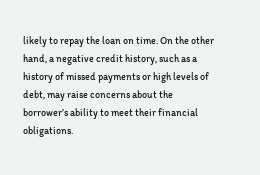likely to repay the loan on time. On the other hand, a negative credit history, such as a history of missed payments or high levels of debt, may raise concerns about the borrower’s ability to meet their financial obligations.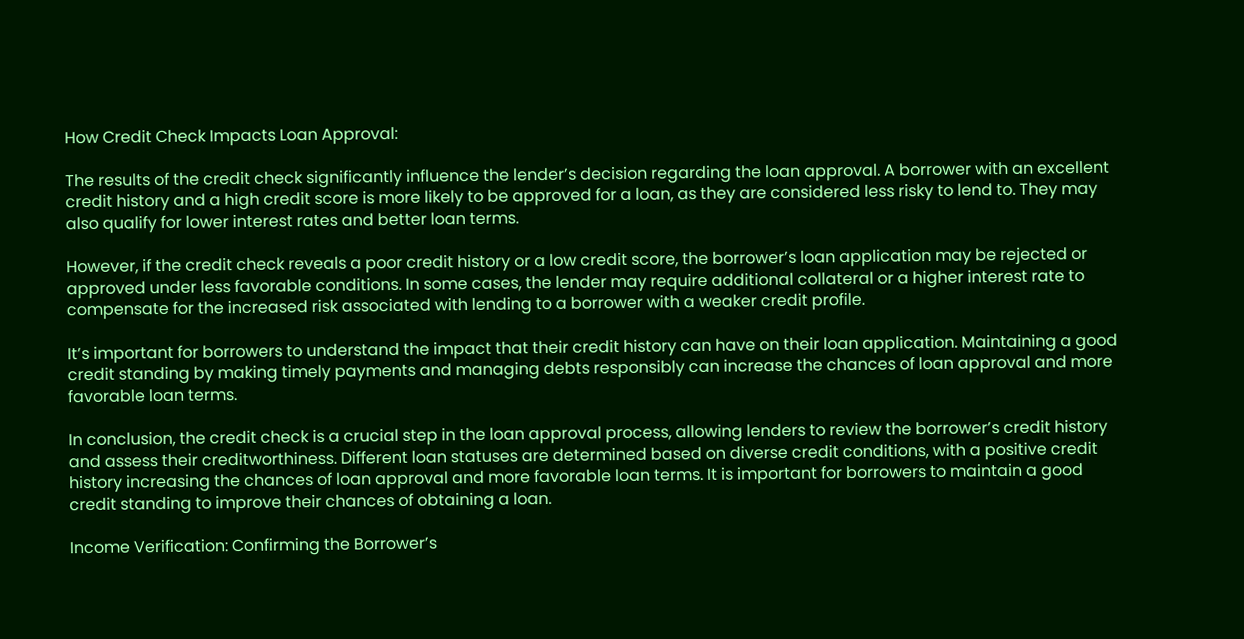How Credit Check Impacts Loan Approval:

The results of the credit check significantly influence the lender’s decision regarding the loan approval. A borrower with an excellent credit history and a high credit score is more likely to be approved for a loan, as they are considered less risky to lend to. They may also qualify for lower interest rates and better loan terms.

However, if the credit check reveals a poor credit history or a low credit score, the borrower’s loan application may be rejected or approved under less favorable conditions. In some cases, the lender may require additional collateral or a higher interest rate to compensate for the increased risk associated with lending to a borrower with a weaker credit profile.

It’s important for borrowers to understand the impact that their credit history can have on their loan application. Maintaining a good credit standing by making timely payments and managing debts responsibly can increase the chances of loan approval and more favorable loan terms.

In conclusion, the credit check is a crucial step in the loan approval process, allowing lenders to review the borrower’s credit history and assess their creditworthiness. Different loan statuses are determined based on diverse credit conditions, with a positive credit history increasing the chances of loan approval and more favorable loan terms. It is important for borrowers to maintain a good credit standing to improve their chances of obtaining a loan.

Income Verification: Confirming the Borrower’s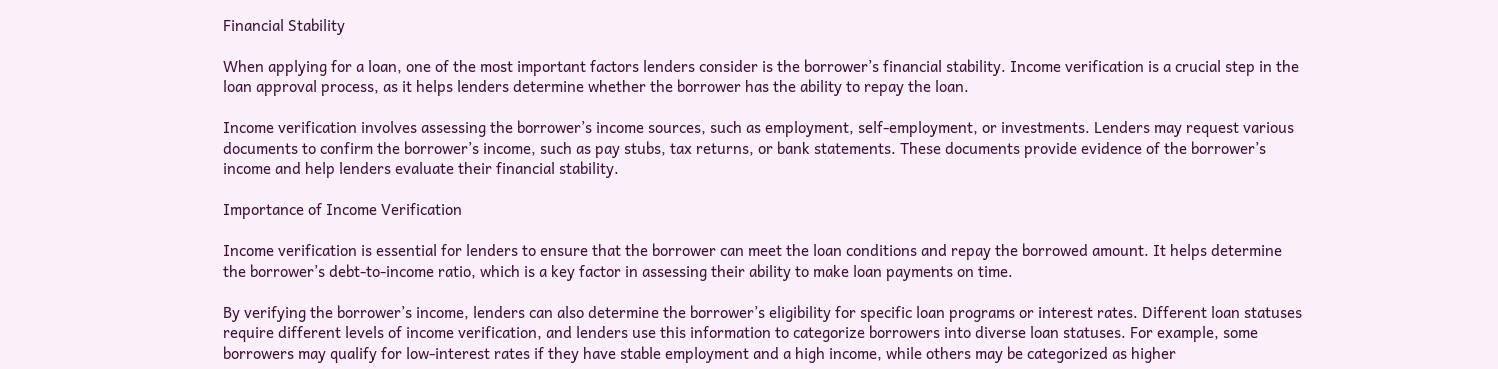Financial Stability

When applying for a loan, one of the most important factors lenders consider is the borrower’s financial stability. Income verification is a crucial step in the loan approval process, as it helps lenders determine whether the borrower has the ability to repay the loan.

Income verification involves assessing the borrower’s income sources, such as employment, self-employment, or investments. Lenders may request various documents to confirm the borrower’s income, such as pay stubs, tax returns, or bank statements. These documents provide evidence of the borrower’s income and help lenders evaluate their financial stability.

Importance of Income Verification

Income verification is essential for lenders to ensure that the borrower can meet the loan conditions and repay the borrowed amount. It helps determine the borrower’s debt-to-income ratio, which is a key factor in assessing their ability to make loan payments on time.

By verifying the borrower’s income, lenders can also determine the borrower’s eligibility for specific loan programs or interest rates. Different loan statuses require different levels of income verification, and lenders use this information to categorize borrowers into diverse loan statuses. For example, some borrowers may qualify for low-interest rates if they have stable employment and a high income, while others may be categorized as higher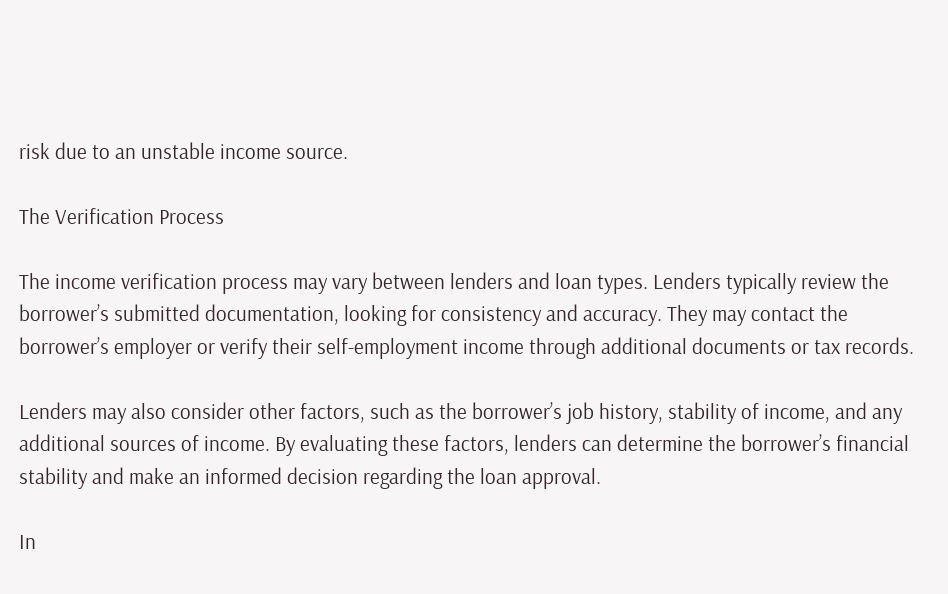risk due to an unstable income source.

The Verification Process

The income verification process may vary between lenders and loan types. Lenders typically review the borrower’s submitted documentation, looking for consistency and accuracy. They may contact the borrower’s employer or verify their self-employment income through additional documents or tax records.

Lenders may also consider other factors, such as the borrower’s job history, stability of income, and any additional sources of income. By evaluating these factors, lenders can determine the borrower’s financial stability and make an informed decision regarding the loan approval.

In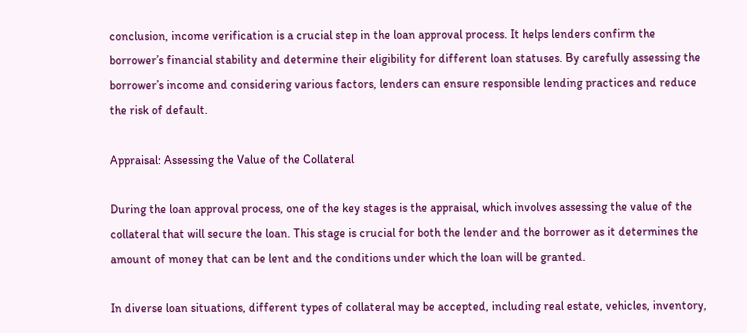conclusion, income verification is a crucial step in the loan approval process. It helps lenders confirm the borrower’s financial stability and determine their eligibility for different loan statuses. By carefully assessing the borrower’s income and considering various factors, lenders can ensure responsible lending practices and reduce the risk of default.

Appraisal: Assessing the Value of the Collateral

During the loan approval process, one of the key stages is the appraisal, which involves assessing the value of the collateral that will secure the loan. This stage is crucial for both the lender and the borrower as it determines the amount of money that can be lent and the conditions under which the loan will be granted.

In diverse loan situations, different types of collateral may be accepted, including real estate, vehicles, inventory,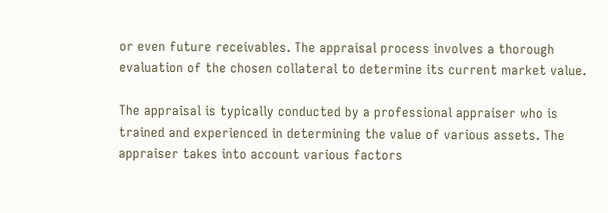or even future receivables. The appraisal process involves a thorough evaluation of the chosen collateral to determine its current market value.

The appraisal is typically conducted by a professional appraiser who is trained and experienced in determining the value of various assets. The appraiser takes into account various factors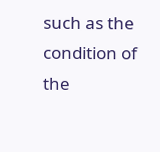such as the condition of the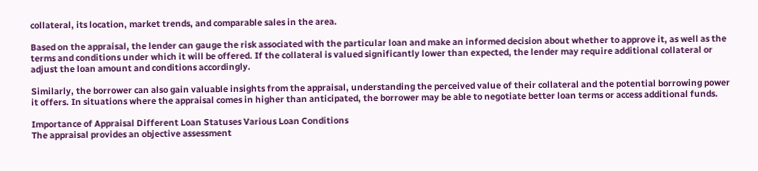collateral, its location, market trends, and comparable sales in the area.

Based on the appraisal, the lender can gauge the risk associated with the particular loan and make an informed decision about whether to approve it, as well as the terms and conditions under which it will be offered. If the collateral is valued significantly lower than expected, the lender may require additional collateral or adjust the loan amount and conditions accordingly.

Similarly, the borrower can also gain valuable insights from the appraisal, understanding the perceived value of their collateral and the potential borrowing power it offers. In situations where the appraisal comes in higher than anticipated, the borrower may be able to negotiate better loan terms or access additional funds.

Importance of Appraisal Different Loan Statuses Various Loan Conditions
The appraisal provides an objective assessment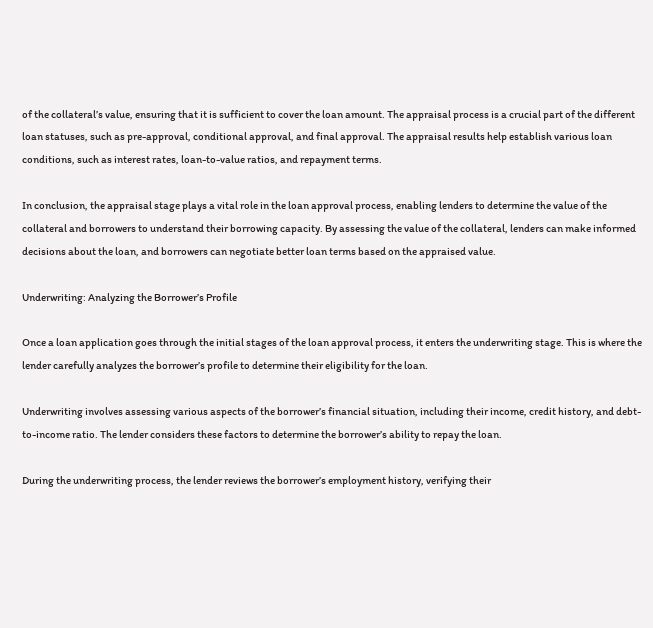of the collateral’s value, ensuring that it is sufficient to cover the loan amount. The appraisal process is a crucial part of the different loan statuses, such as pre-approval, conditional approval, and final approval. The appraisal results help establish various loan conditions, such as interest rates, loan-to-value ratios, and repayment terms.

In conclusion, the appraisal stage plays a vital role in the loan approval process, enabling lenders to determine the value of the collateral and borrowers to understand their borrowing capacity. By assessing the value of the collateral, lenders can make informed decisions about the loan, and borrowers can negotiate better loan terms based on the appraised value.

Underwriting: Analyzing the Borrower’s Profile

Once a loan application goes through the initial stages of the loan approval process, it enters the underwriting stage. This is where the lender carefully analyzes the borrower’s profile to determine their eligibility for the loan.

Underwriting involves assessing various aspects of the borrower’s financial situation, including their income, credit history, and debt-to-income ratio. The lender considers these factors to determine the borrower’s ability to repay the loan.

During the underwriting process, the lender reviews the borrower’s employment history, verifying their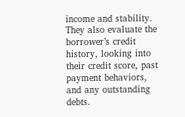income and stability. They also evaluate the borrower’s credit history, looking into their credit score, past payment behaviors, and any outstanding debts.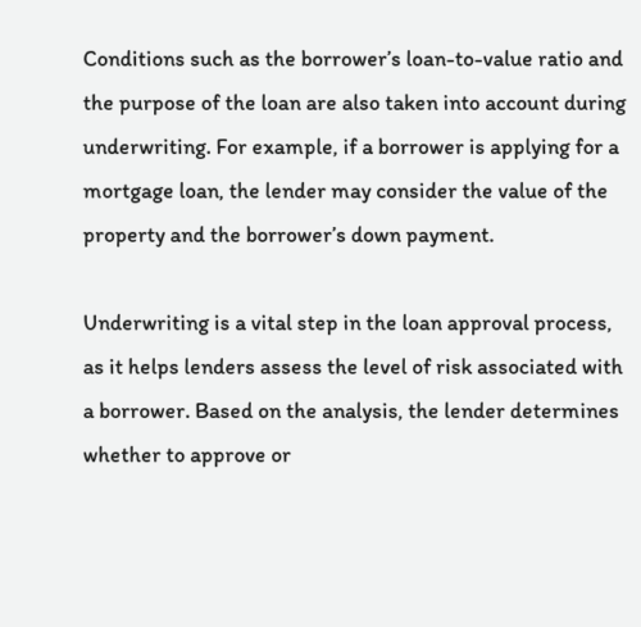Conditions such as the borrower’s loan-to-value ratio and the purpose of the loan are also taken into account during underwriting. For example, if a borrower is applying for a mortgage loan, the lender may consider the value of the property and the borrower’s down payment.

Underwriting is a vital step in the loan approval process, as it helps lenders assess the level of risk associated with a borrower. Based on the analysis, the lender determines whether to approve or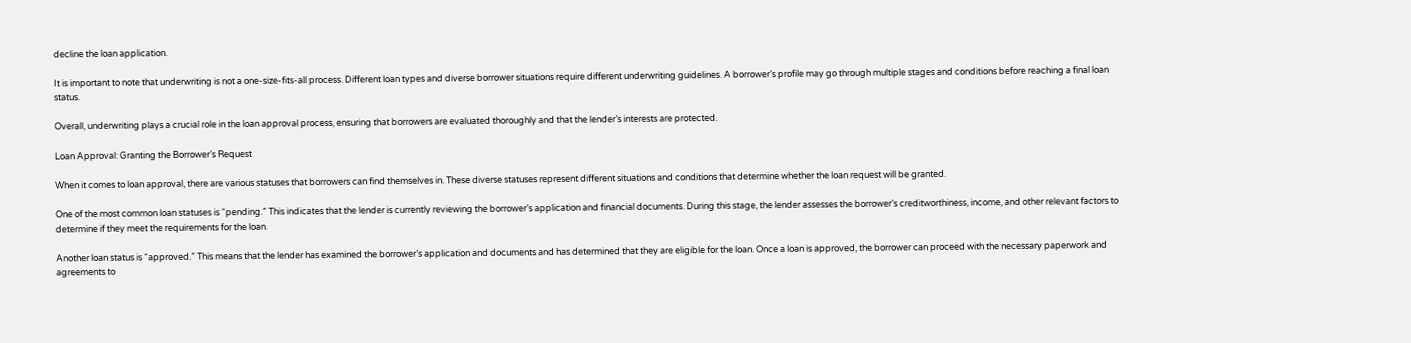decline the loan application.

It is important to note that underwriting is not a one-size-fits-all process. Different loan types and diverse borrower situations require different underwriting guidelines. A borrower’s profile may go through multiple stages and conditions before reaching a final loan status.

Overall, underwriting plays a crucial role in the loan approval process, ensuring that borrowers are evaluated thoroughly and that the lender’s interests are protected.

Loan Approval: Granting the Borrower’s Request

When it comes to loan approval, there are various statuses that borrowers can find themselves in. These diverse statuses represent different situations and conditions that determine whether the loan request will be granted.

One of the most common loan statuses is “pending.” This indicates that the lender is currently reviewing the borrower’s application and financial documents. During this stage, the lender assesses the borrower’s creditworthiness, income, and other relevant factors to determine if they meet the requirements for the loan.

Another loan status is “approved.” This means that the lender has examined the borrower’s application and documents and has determined that they are eligible for the loan. Once a loan is approved, the borrower can proceed with the necessary paperwork and agreements to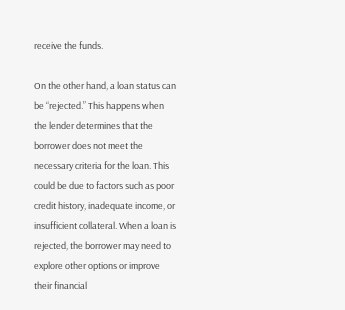receive the funds.

On the other hand, a loan status can be “rejected.” This happens when the lender determines that the borrower does not meet the necessary criteria for the loan. This could be due to factors such as poor credit history, inadequate income, or insufficient collateral. When a loan is rejected, the borrower may need to explore other options or improve their financial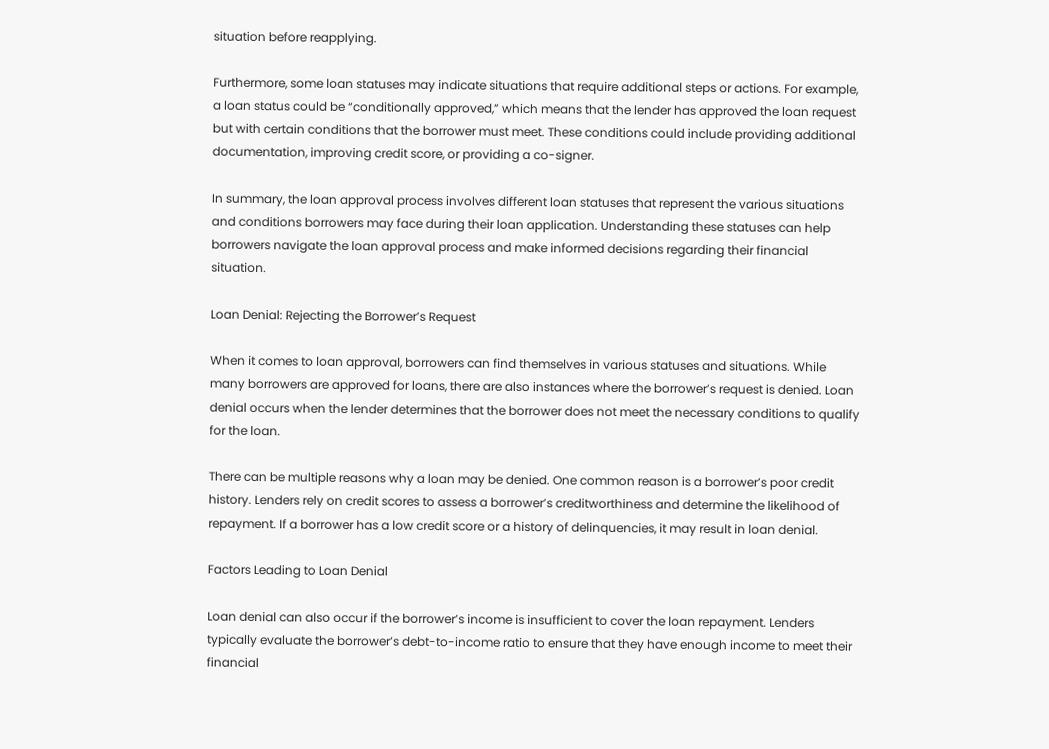situation before reapplying.

Furthermore, some loan statuses may indicate situations that require additional steps or actions. For example, a loan status could be “conditionally approved,” which means that the lender has approved the loan request but with certain conditions that the borrower must meet. These conditions could include providing additional documentation, improving credit score, or providing a co-signer.

In summary, the loan approval process involves different loan statuses that represent the various situations and conditions borrowers may face during their loan application. Understanding these statuses can help borrowers navigate the loan approval process and make informed decisions regarding their financial situation.

Loan Denial: Rejecting the Borrower’s Request

When it comes to loan approval, borrowers can find themselves in various statuses and situations. While many borrowers are approved for loans, there are also instances where the borrower’s request is denied. Loan denial occurs when the lender determines that the borrower does not meet the necessary conditions to qualify for the loan.

There can be multiple reasons why a loan may be denied. One common reason is a borrower’s poor credit history. Lenders rely on credit scores to assess a borrower’s creditworthiness and determine the likelihood of repayment. If a borrower has a low credit score or a history of delinquencies, it may result in loan denial.

Factors Leading to Loan Denial

Loan denial can also occur if the borrower’s income is insufficient to cover the loan repayment. Lenders typically evaluate the borrower’s debt-to-income ratio to ensure that they have enough income to meet their financial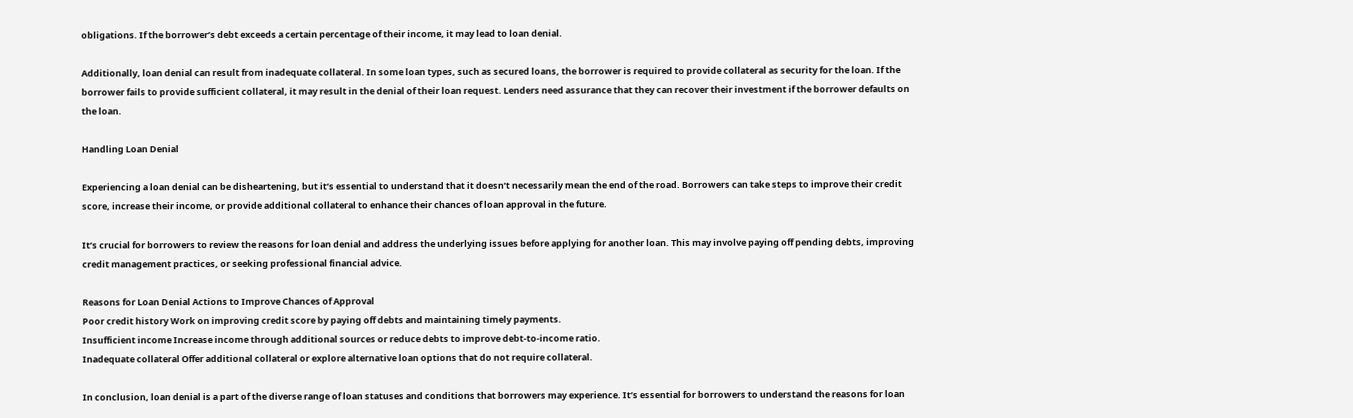obligations. If the borrower’s debt exceeds a certain percentage of their income, it may lead to loan denial.

Additionally, loan denial can result from inadequate collateral. In some loan types, such as secured loans, the borrower is required to provide collateral as security for the loan. If the borrower fails to provide sufficient collateral, it may result in the denial of their loan request. Lenders need assurance that they can recover their investment if the borrower defaults on the loan.

Handling Loan Denial

Experiencing a loan denial can be disheartening, but it’s essential to understand that it doesn’t necessarily mean the end of the road. Borrowers can take steps to improve their credit score, increase their income, or provide additional collateral to enhance their chances of loan approval in the future.

It’s crucial for borrowers to review the reasons for loan denial and address the underlying issues before applying for another loan. This may involve paying off pending debts, improving credit management practices, or seeking professional financial advice.

Reasons for Loan Denial Actions to Improve Chances of Approval
Poor credit history Work on improving credit score by paying off debts and maintaining timely payments.
Insufficient income Increase income through additional sources or reduce debts to improve debt-to-income ratio.
Inadequate collateral Offer additional collateral or explore alternative loan options that do not require collateral.

In conclusion, loan denial is a part of the diverse range of loan statuses and conditions that borrowers may experience. It’s essential for borrowers to understand the reasons for loan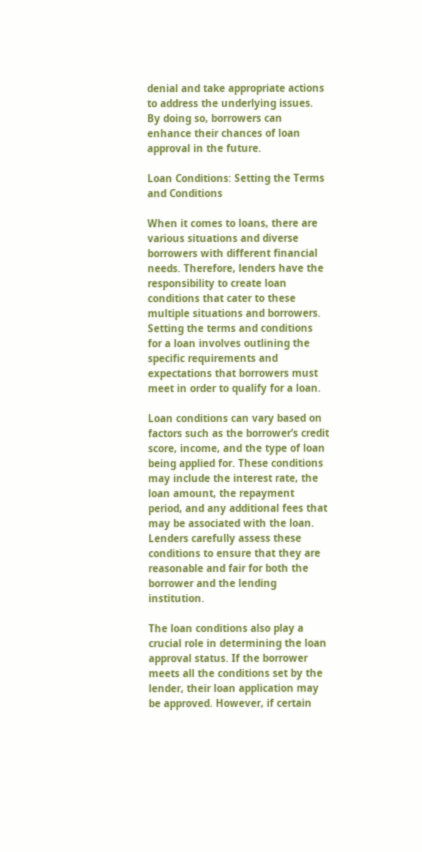denial and take appropriate actions to address the underlying issues. By doing so, borrowers can enhance their chances of loan approval in the future.

Loan Conditions: Setting the Terms and Conditions

When it comes to loans, there are various situations and diverse borrowers with different financial needs. Therefore, lenders have the responsibility to create loan conditions that cater to these multiple situations and borrowers. Setting the terms and conditions for a loan involves outlining the specific requirements and expectations that borrowers must meet in order to qualify for a loan.

Loan conditions can vary based on factors such as the borrower’s credit score, income, and the type of loan being applied for. These conditions may include the interest rate, the loan amount, the repayment period, and any additional fees that may be associated with the loan. Lenders carefully assess these conditions to ensure that they are reasonable and fair for both the borrower and the lending institution.

The loan conditions also play a crucial role in determining the loan approval status. If the borrower meets all the conditions set by the lender, their loan application may be approved. However, if certain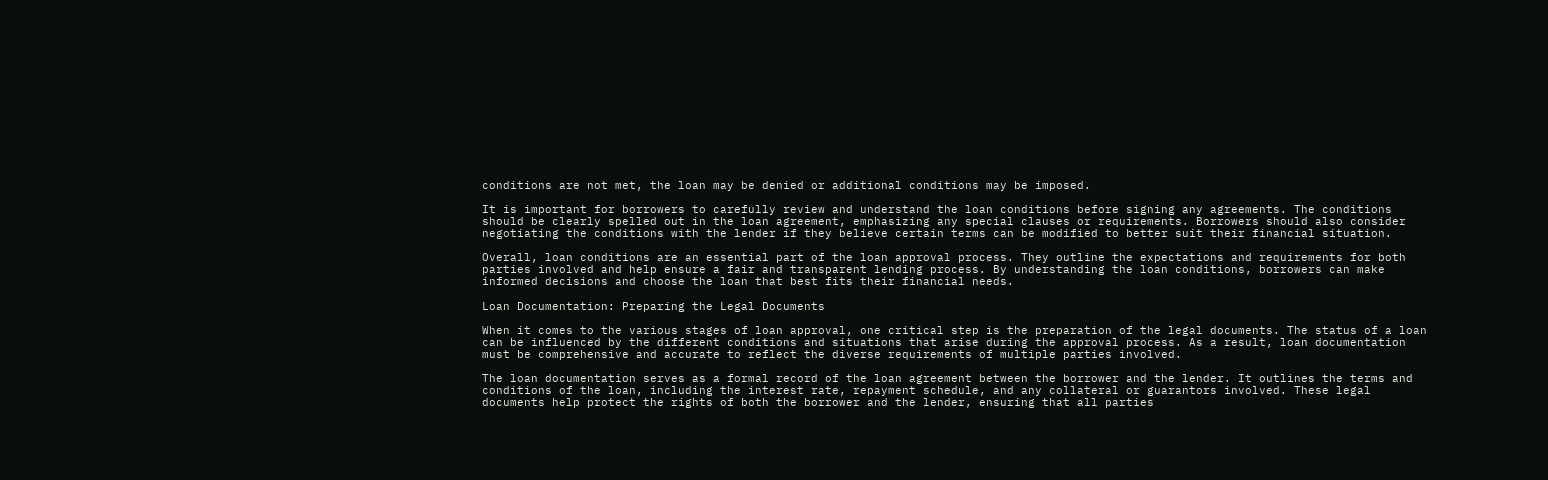conditions are not met, the loan may be denied or additional conditions may be imposed.

It is important for borrowers to carefully review and understand the loan conditions before signing any agreements. The conditions should be clearly spelled out in the loan agreement, emphasizing any special clauses or requirements. Borrowers should also consider negotiating the conditions with the lender if they believe certain terms can be modified to better suit their financial situation.

Overall, loan conditions are an essential part of the loan approval process. They outline the expectations and requirements for both parties involved and help ensure a fair and transparent lending process. By understanding the loan conditions, borrowers can make informed decisions and choose the loan that best fits their financial needs.

Loan Documentation: Preparing the Legal Documents

When it comes to the various stages of loan approval, one critical step is the preparation of the legal documents. The status of a loan can be influenced by the different conditions and situations that arise during the approval process. As a result, loan documentation must be comprehensive and accurate to reflect the diverse requirements of multiple parties involved.

The loan documentation serves as a formal record of the loan agreement between the borrower and the lender. It outlines the terms and conditions of the loan, including the interest rate, repayment schedule, and any collateral or guarantors involved. These legal documents help protect the rights of both the borrower and the lender, ensuring that all parties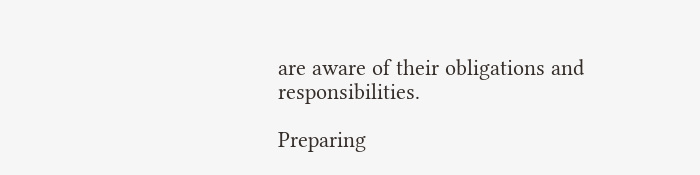are aware of their obligations and responsibilities.

Preparing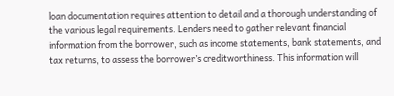loan documentation requires attention to detail and a thorough understanding of the various legal requirements. Lenders need to gather relevant financial information from the borrower, such as income statements, bank statements, and tax returns, to assess the borrower’s creditworthiness. This information will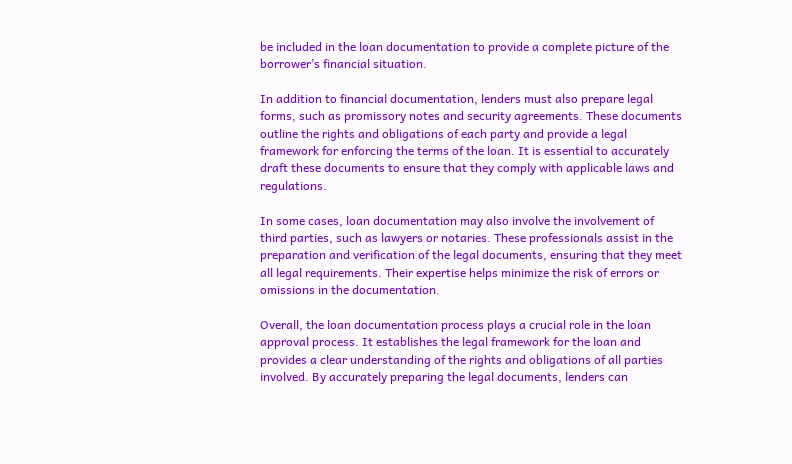be included in the loan documentation to provide a complete picture of the borrower’s financial situation.

In addition to financial documentation, lenders must also prepare legal forms, such as promissory notes and security agreements. These documents outline the rights and obligations of each party and provide a legal framework for enforcing the terms of the loan. It is essential to accurately draft these documents to ensure that they comply with applicable laws and regulations.

In some cases, loan documentation may also involve the involvement of third parties, such as lawyers or notaries. These professionals assist in the preparation and verification of the legal documents, ensuring that they meet all legal requirements. Their expertise helps minimize the risk of errors or omissions in the documentation.

Overall, the loan documentation process plays a crucial role in the loan approval process. It establishes the legal framework for the loan and provides a clear understanding of the rights and obligations of all parties involved. By accurately preparing the legal documents, lenders can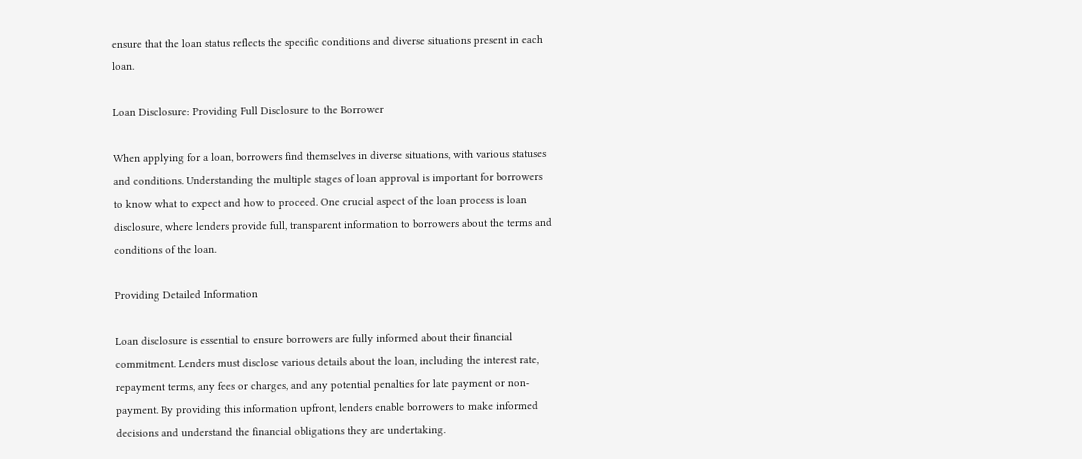ensure that the loan status reflects the specific conditions and diverse situations present in each loan.

Loan Disclosure: Providing Full Disclosure to the Borrower

When applying for a loan, borrowers find themselves in diverse situations, with various statuses and conditions. Understanding the multiple stages of loan approval is important for borrowers to know what to expect and how to proceed. One crucial aspect of the loan process is loan disclosure, where lenders provide full, transparent information to borrowers about the terms and conditions of the loan.

Providing Detailed Information

Loan disclosure is essential to ensure borrowers are fully informed about their financial commitment. Lenders must disclose various details about the loan, including the interest rate, repayment terms, any fees or charges, and any potential penalties for late payment or non-payment. By providing this information upfront, lenders enable borrowers to make informed decisions and understand the financial obligations they are undertaking.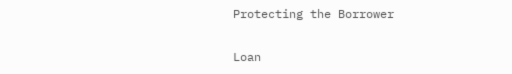Protecting the Borrower

Loan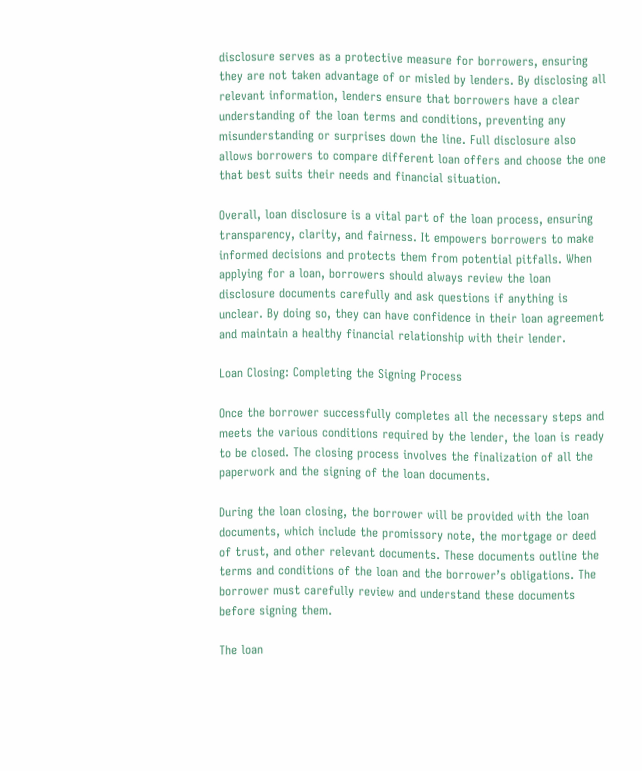disclosure serves as a protective measure for borrowers, ensuring they are not taken advantage of or misled by lenders. By disclosing all relevant information, lenders ensure that borrowers have a clear understanding of the loan terms and conditions, preventing any misunderstanding or surprises down the line. Full disclosure also allows borrowers to compare different loan offers and choose the one that best suits their needs and financial situation.

Overall, loan disclosure is a vital part of the loan process, ensuring transparency, clarity, and fairness. It empowers borrowers to make informed decisions and protects them from potential pitfalls. When applying for a loan, borrowers should always review the loan disclosure documents carefully and ask questions if anything is unclear. By doing so, they can have confidence in their loan agreement and maintain a healthy financial relationship with their lender.

Loan Closing: Completing the Signing Process

Once the borrower successfully completes all the necessary steps and meets the various conditions required by the lender, the loan is ready to be closed. The closing process involves the finalization of all the paperwork and the signing of the loan documents.

During the loan closing, the borrower will be provided with the loan documents, which include the promissory note, the mortgage or deed of trust, and other relevant documents. These documents outline the terms and conditions of the loan and the borrower’s obligations. The borrower must carefully review and understand these documents before signing them.

The loan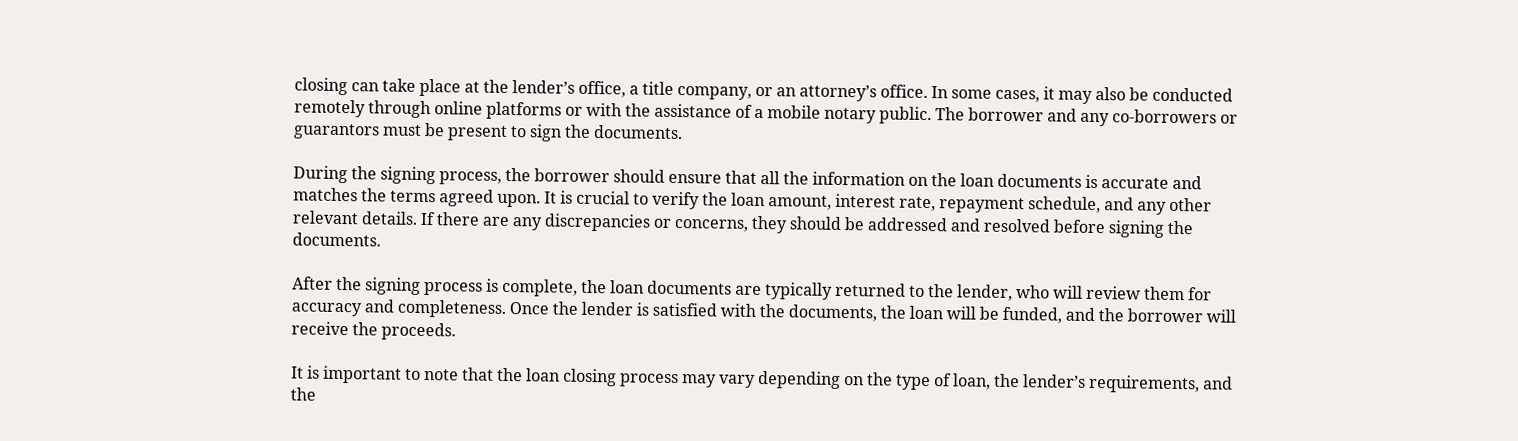closing can take place at the lender’s office, a title company, or an attorney’s office. In some cases, it may also be conducted remotely through online platforms or with the assistance of a mobile notary public. The borrower and any co-borrowers or guarantors must be present to sign the documents.

During the signing process, the borrower should ensure that all the information on the loan documents is accurate and matches the terms agreed upon. It is crucial to verify the loan amount, interest rate, repayment schedule, and any other relevant details. If there are any discrepancies or concerns, they should be addressed and resolved before signing the documents.

After the signing process is complete, the loan documents are typically returned to the lender, who will review them for accuracy and completeness. Once the lender is satisfied with the documents, the loan will be funded, and the borrower will receive the proceeds.

It is important to note that the loan closing process may vary depending on the type of loan, the lender’s requirements, and the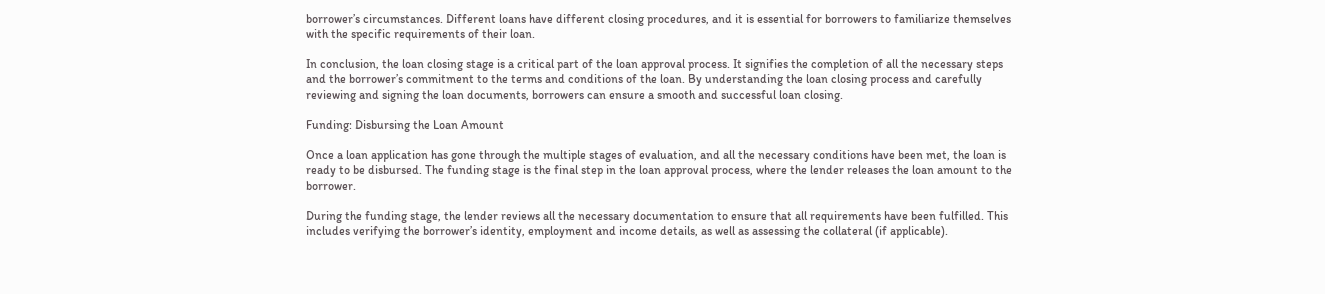borrower’s circumstances. Different loans have different closing procedures, and it is essential for borrowers to familiarize themselves with the specific requirements of their loan.

In conclusion, the loan closing stage is a critical part of the loan approval process. It signifies the completion of all the necessary steps and the borrower’s commitment to the terms and conditions of the loan. By understanding the loan closing process and carefully reviewing and signing the loan documents, borrowers can ensure a smooth and successful loan closing.

Funding: Disbursing the Loan Amount

Once a loan application has gone through the multiple stages of evaluation, and all the necessary conditions have been met, the loan is ready to be disbursed. The funding stage is the final step in the loan approval process, where the lender releases the loan amount to the borrower.

During the funding stage, the lender reviews all the necessary documentation to ensure that all requirements have been fulfilled. This includes verifying the borrower’s identity, employment and income details, as well as assessing the collateral (if applicable).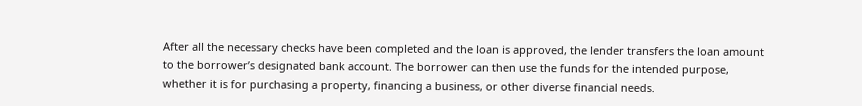After all the necessary checks have been completed and the loan is approved, the lender transfers the loan amount to the borrower’s designated bank account. The borrower can then use the funds for the intended purpose, whether it is for purchasing a property, financing a business, or other diverse financial needs.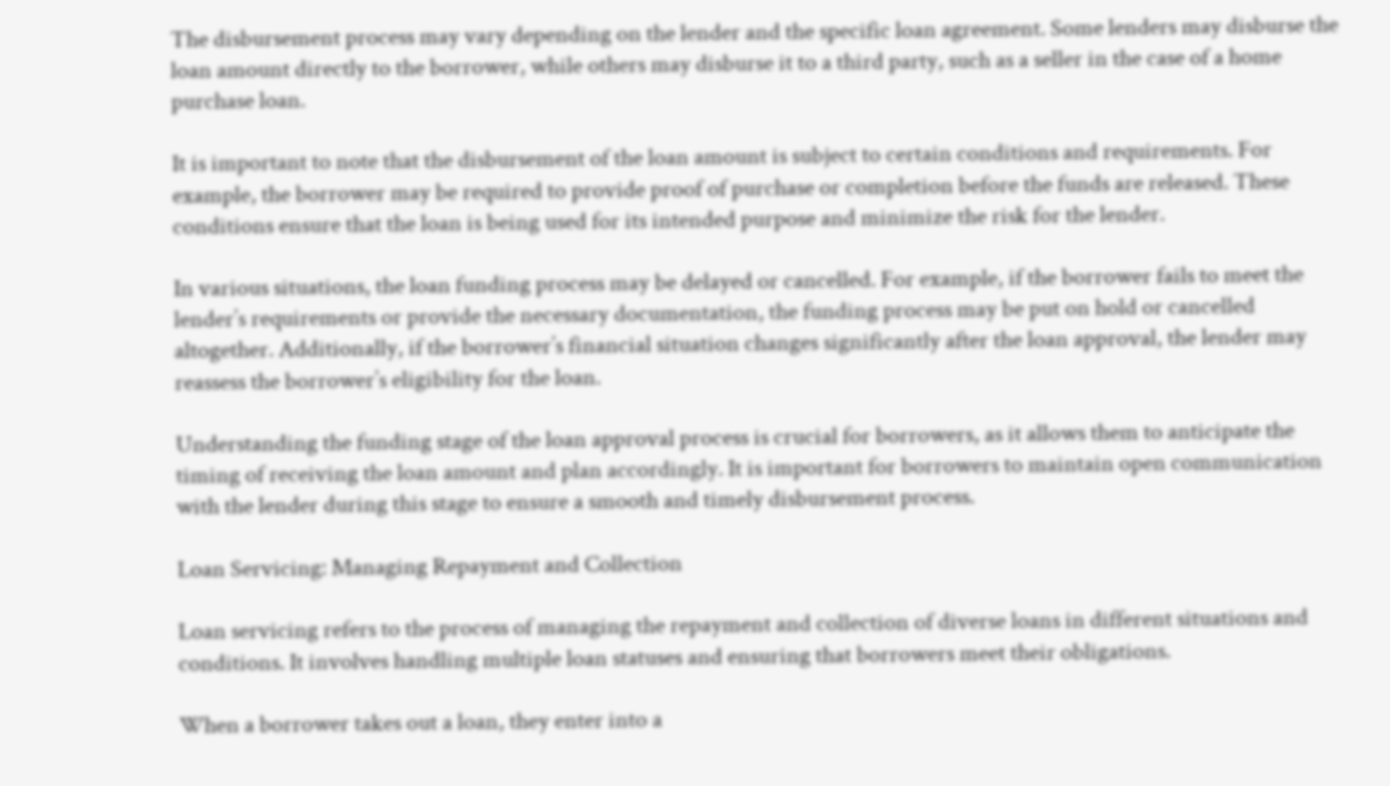The disbursement process may vary depending on the lender and the specific loan agreement. Some lenders may disburse the loan amount directly to the borrower, while others may disburse it to a third party, such as a seller in the case of a home purchase loan.

It is important to note that the disbursement of the loan amount is subject to certain conditions and requirements. For example, the borrower may be required to provide proof of purchase or completion before the funds are released. These conditions ensure that the loan is being used for its intended purpose and minimize the risk for the lender.

In various situations, the loan funding process may be delayed or cancelled. For example, if the borrower fails to meet the lender’s requirements or provide the necessary documentation, the funding process may be put on hold or cancelled altogether. Additionally, if the borrower’s financial situation changes significantly after the loan approval, the lender may reassess the borrower’s eligibility for the loan.

Understanding the funding stage of the loan approval process is crucial for borrowers, as it allows them to anticipate the timing of receiving the loan amount and plan accordingly. It is important for borrowers to maintain open communication with the lender during this stage to ensure a smooth and timely disbursement process.

Loan Servicing: Managing Repayment and Collection

Loan servicing refers to the process of managing the repayment and collection of diverse loans in different situations and conditions. It involves handling multiple loan statuses and ensuring that borrowers meet their obligations.

When a borrower takes out a loan, they enter into a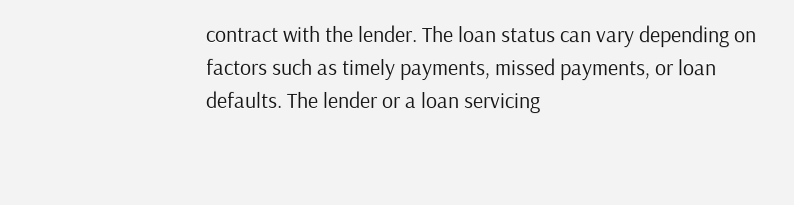contract with the lender. The loan status can vary depending on factors such as timely payments, missed payments, or loan defaults. The lender or a loan servicing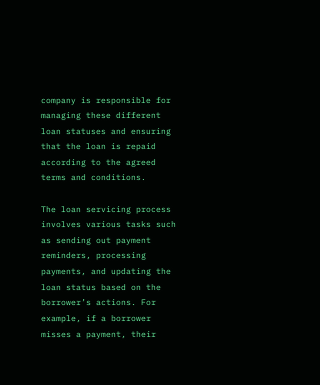company is responsible for managing these different loan statuses and ensuring that the loan is repaid according to the agreed terms and conditions.

The loan servicing process involves various tasks such as sending out payment reminders, processing payments, and updating the loan status based on the borrower’s actions. For example, if a borrower misses a payment, their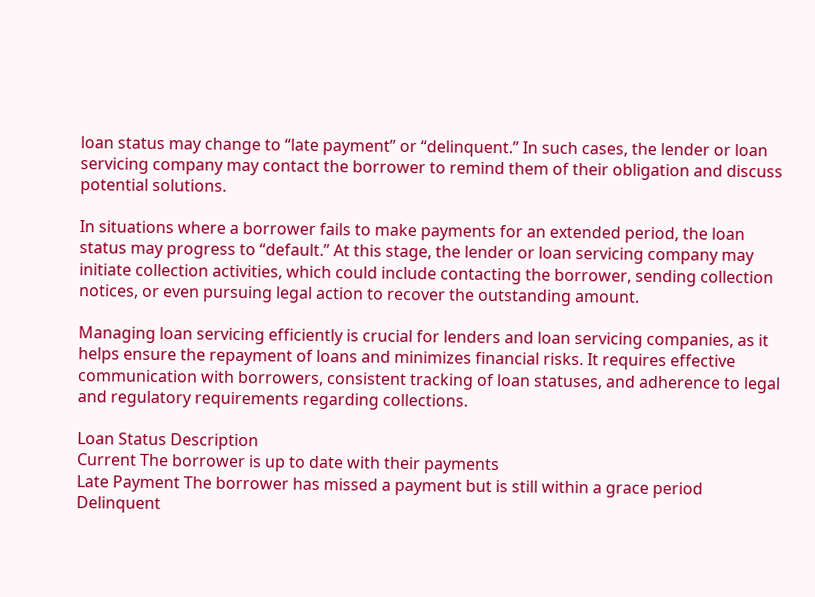loan status may change to “late payment” or “delinquent.” In such cases, the lender or loan servicing company may contact the borrower to remind them of their obligation and discuss potential solutions.

In situations where a borrower fails to make payments for an extended period, the loan status may progress to “default.” At this stage, the lender or loan servicing company may initiate collection activities, which could include contacting the borrower, sending collection notices, or even pursuing legal action to recover the outstanding amount.

Managing loan servicing efficiently is crucial for lenders and loan servicing companies, as it helps ensure the repayment of loans and minimizes financial risks. It requires effective communication with borrowers, consistent tracking of loan statuses, and adherence to legal and regulatory requirements regarding collections.

Loan Status Description
Current The borrower is up to date with their payments
Late Payment The borrower has missed a payment but is still within a grace period
Delinquent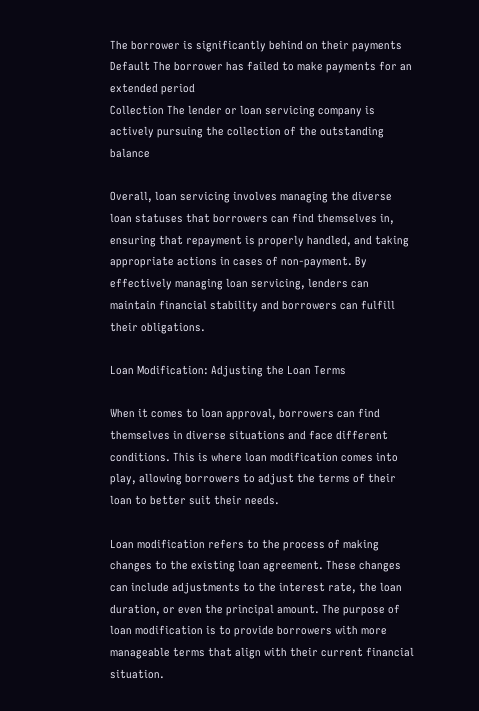The borrower is significantly behind on their payments
Default The borrower has failed to make payments for an extended period
Collection The lender or loan servicing company is actively pursuing the collection of the outstanding balance

Overall, loan servicing involves managing the diverse loan statuses that borrowers can find themselves in, ensuring that repayment is properly handled, and taking appropriate actions in cases of non-payment. By effectively managing loan servicing, lenders can maintain financial stability and borrowers can fulfill their obligations.

Loan Modification: Adjusting the Loan Terms

When it comes to loan approval, borrowers can find themselves in diverse situations and face different conditions. This is where loan modification comes into play, allowing borrowers to adjust the terms of their loan to better suit their needs.

Loan modification refers to the process of making changes to the existing loan agreement. These changes can include adjustments to the interest rate, the loan duration, or even the principal amount. The purpose of loan modification is to provide borrowers with more manageable terms that align with their current financial situation.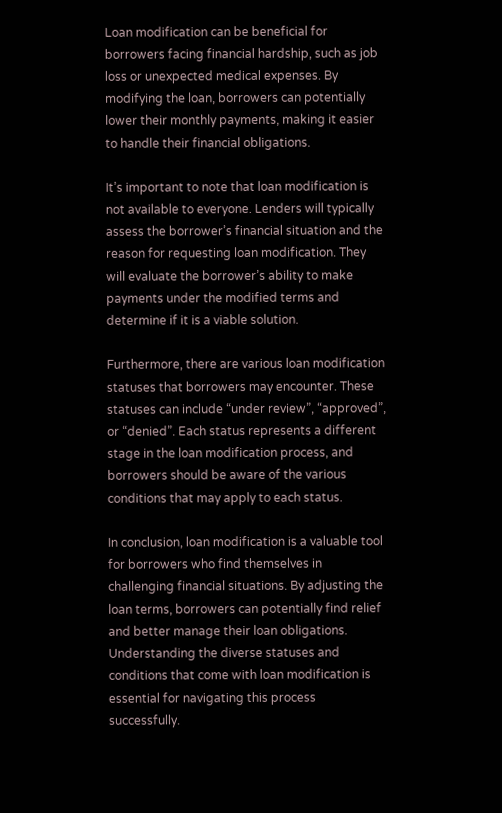Loan modification can be beneficial for borrowers facing financial hardship, such as job loss or unexpected medical expenses. By modifying the loan, borrowers can potentially lower their monthly payments, making it easier to handle their financial obligations.

It’s important to note that loan modification is not available to everyone. Lenders will typically assess the borrower’s financial situation and the reason for requesting loan modification. They will evaluate the borrower’s ability to make payments under the modified terms and determine if it is a viable solution.

Furthermore, there are various loan modification statuses that borrowers may encounter. These statuses can include “under review”, “approved”, or “denied”. Each status represents a different stage in the loan modification process, and borrowers should be aware of the various conditions that may apply to each status.

In conclusion, loan modification is a valuable tool for borrowers who find themselves in challenging financial situations. By adjusting the loan terms, borrowers can potentially find relief and better manage their loan obligations. Understanding the diverse statuses and conditions that come with loan modification is essential for navigating this process successfully.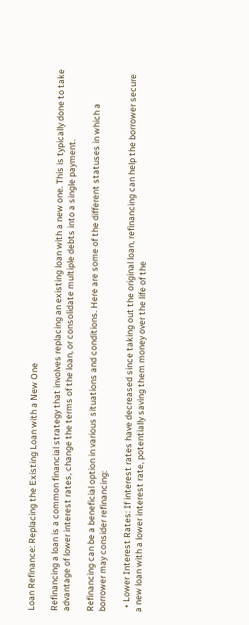Loan Refinance: Replacing the Existing Loan with a New One

Refinancing a loan is a common financial strategy that involves replacing an existing loan with a new one. This is typically done to take advantage of lower interest rates, change the terms of the loan, or consolidate multiple debts into a single payment.

Refinancing can be a beneficial option in various situations and conditions. Here are some of the different statuses in which a borrower may consider refinancing:

  • Lower Interest Rates: If interest rates have decreased since taking out the original loan, refinancing can help the borrower secure a new loan with a lower interest rate, potentially saving them money over the life of the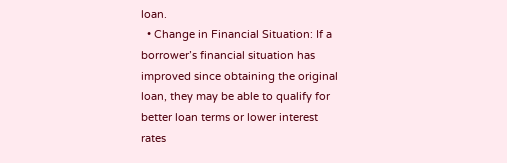loan.
  • Change in Financial Situation: If a borrower’s financial situation has improved since obtaining the original loan, they may be able to qualify for better loan terms or lower interest rates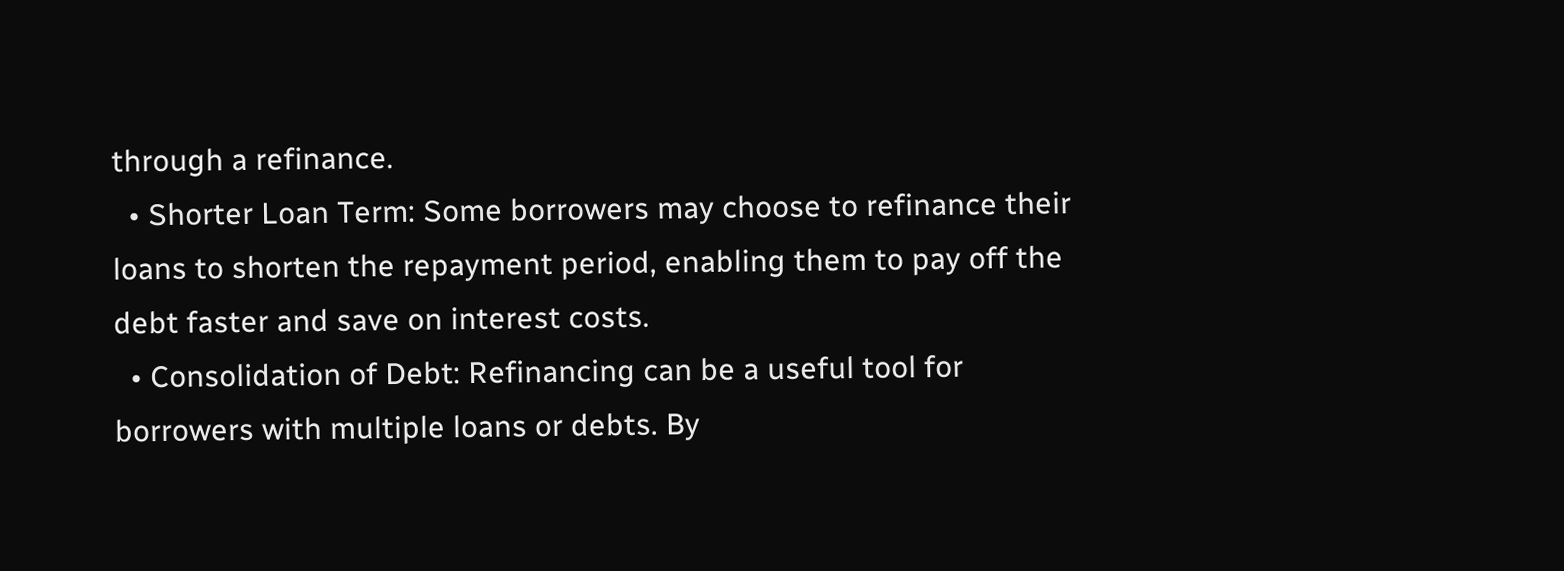through a refinance.
  • Shorter Loan Term: Some borrowers may choose to refinance their loans to shorten the repayment period, enabling them to pay off the debt faster and save on interest costs.
  • Consolidation of Debt: Refinancing can be a useful tool for borrowers with multiple loans or debts. By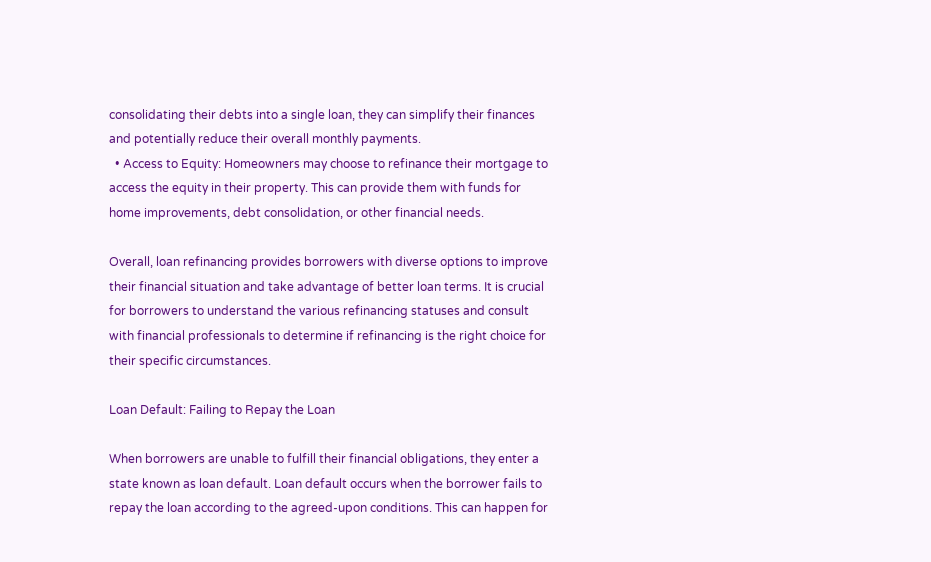consolidating their debts into a single loan, they can simplify their finances and potentially reduce their overall monthly payments.
  • Access to Equity: Homeowners may choose to refinance their mortgage to access the equity in their property. This can provide them with funds for home improvements, debt consolidation, or other financial needs.

Overall, loan refinancing provides borrowers with diverse options to improve their financial situation and take advantage of better loan terms. It is crucial for borrowers to understand the various refinancing statuses and consult with financial professionals to determine if refinancing is the right choice for their specific circumstances.

Loan Default: Failing to Repay the Loan

When borrowers are unable to fulfill their financial obligations, they enter a state known as loan default. Loan default occurs when the borrower fails to repay the loan according to the agreed-upon conditions. This can happen for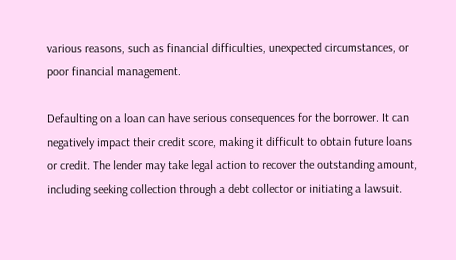various reasons, such as financial difficulties, unexpected circumstances, or poor financial management.

Defaulting on a loan can have serious consequences for the borrower. It can negatively impact their credit score, making it difficult to obtain future loans or credit. The lender may take legal action to recover the outstanding amount, including seeking collection through a debt collector or initiating a lawsuit.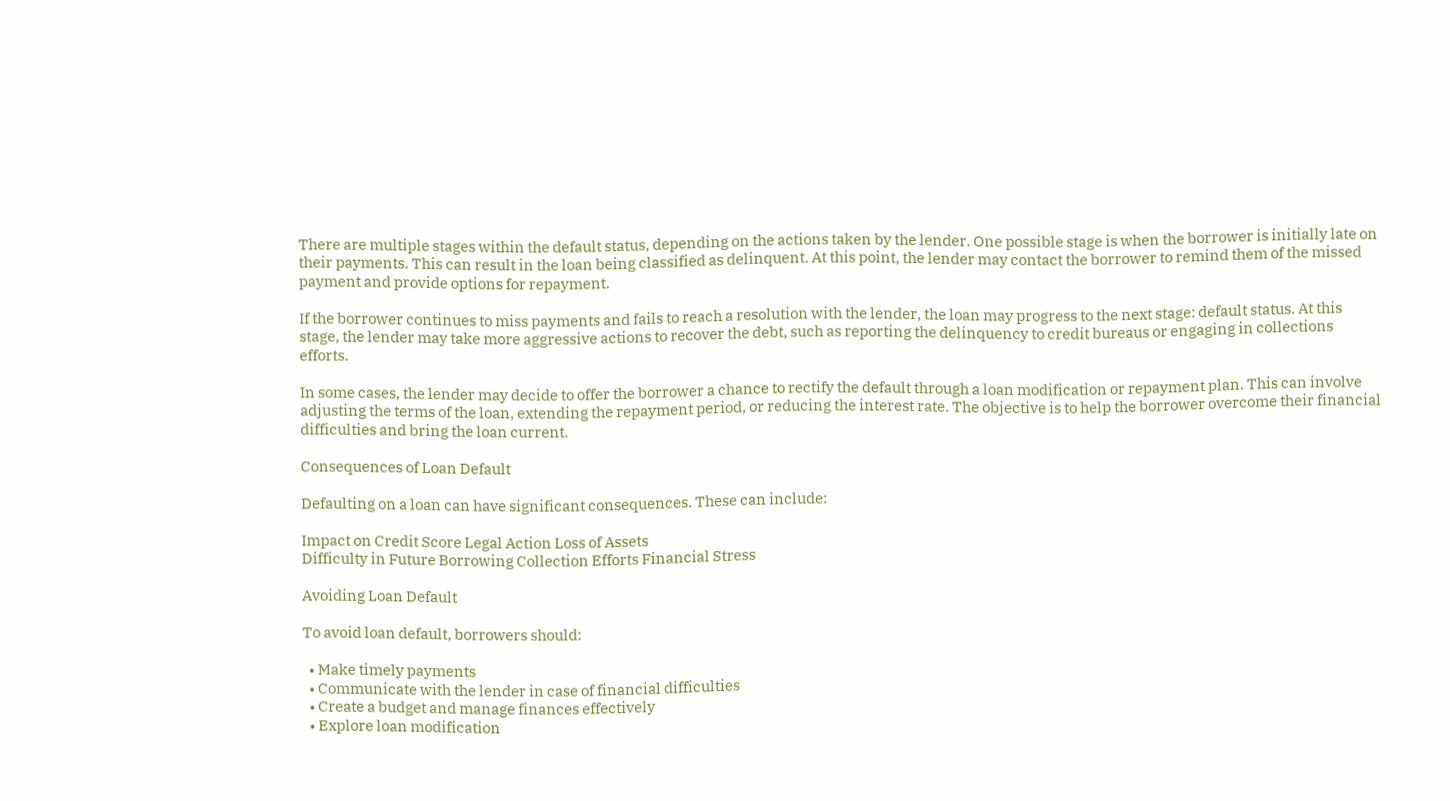There are multiple stages within the default status, depending on the actions taken by the lender. One possible stage is when the borrower is initially late on their payments. This can result in the loan being classified as delinquent. At this point, the lender may contact the borrower to remind them of the missed payment and provide options for repayment.

If the borrower continues to miss payments and fails to reach a resolution with the lender, the loan may progress to the next stage: default status. At this stage, the lender may take more aggressive actions to recover the debt, such as reporting the delinquency to credit bureaus or engaging in collections efforts.

In some cases, the lender may decide to offer the borrower a chance to rectify the default through a loan modification or repayment plan. This can involve adjusting the terms of the loan, extending the repayment period, or reducing the interest rate. The objective is to help the borrower overcome their financial difficulties and bring the loan current.

Consequences of Loan Default

Defaulting on a loan can have significant consequences. These can include:

Impact on Credit Score Legal Action Loss of Assets
Difficulty in Future Borrowing Collection Efforts Financial Stress

Avoiding Loan Default

To avoid loan default, borrowers should:

  • Make timely payments
  • Communicate with the lender in case of financial difficulties
  • Create a budget and manage finances effectively
  • Explore loan modification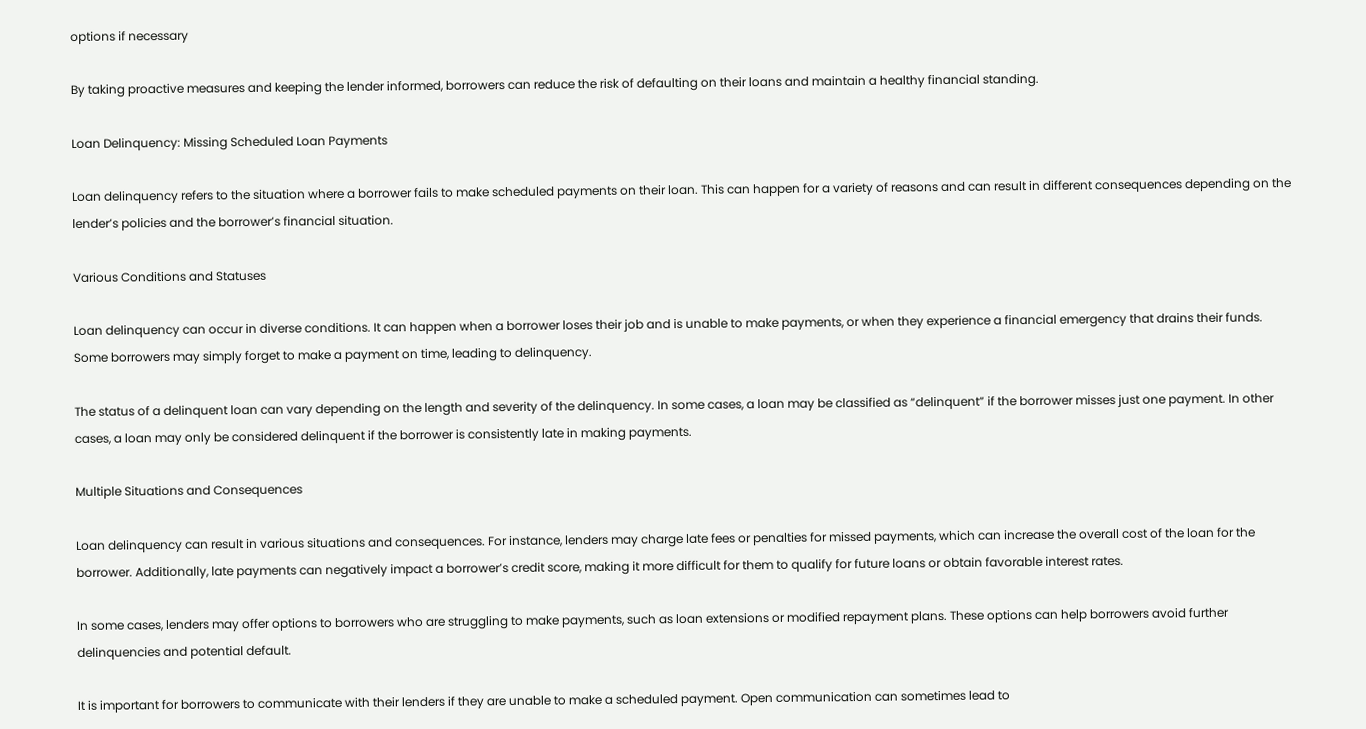options if necessary

By taking proactive measures and keeping the lender informed, borrowers can reduce the risk of defaulting on their loans and maintain a healthy financial standing.

Loan Delinquency: Missing Scheduled Loan Payments

Loan delinquency refers to the situation where a borrower fails to make scheduled payments on their loan. This can happen for a variety of reasons and can result in different consequences depending on the lender’s policies and the borrower’s financial situation.

Various Conditions and Statuses

Loan delinquency can occur in diverse conditions. It can happen when a borrower loses their job and is unable to make payments, or when they experience a financial emergency that drains their funds. Some borrowers may simply forget to make a payment on time, leading to delinquency.

The status of a delinquent loan can vary depending on the length and severity of the delinquency. In some cases, a loan may be classified as “delinquent” if the borrower misses just one payment. In other cases, a loan may only be considered delinquent if the borrower is consistently late in making payments.

Multiple Situations and Consequences

Loan delinquency can result in various situations and consequences. For instance, lenders may charge late fees or penalties for missed payments, which can increase the overall cost of the loan for the borrower. Additionally, late payments can negatively impact a borrower’s credit score, making it more difficult for them to qualify for future loans or obtain favorable interest rates.

In some cases, lenders may offer options to borrowers who are struggling to make payments, such as loan extensions or modified repayment plans. These options can help borrowers avoid further delinquencies and potential default.

It is important for borrowers to communicate with their lenders if they are unable to make a scheduled payment. Open communication can sometimes lead to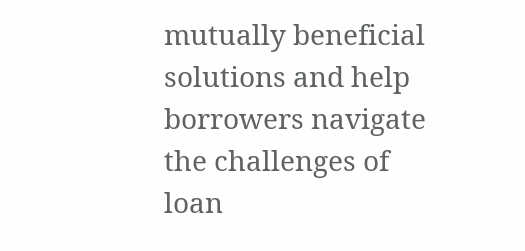mutually beneficial solutions and help borrowers navigate the challenges of loan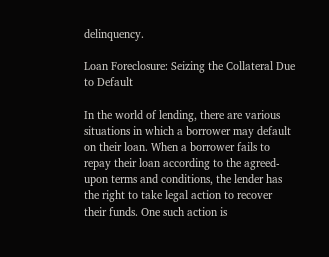delinquency.

Loan Foreclosure: Seizing the Collateral Due to Default

In the world of lending, there are various situations in which a borrower may default on their loan. When a borrower fails to repay their loan according to the agreed-upon terms and conditions, the lender has the right to take legal action to recover their funds. One such action is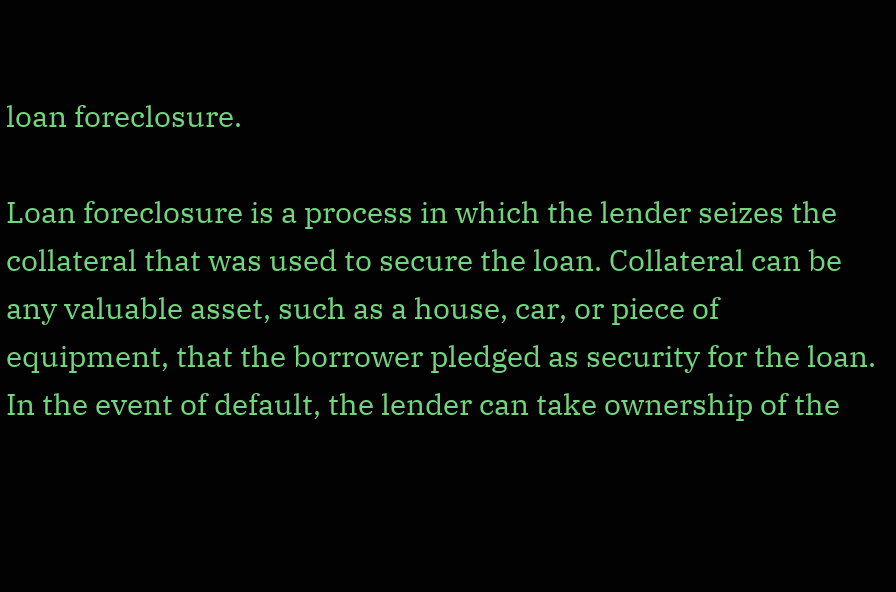loan foreclosure.

Loan foreclosure is a process in which the lender seizes the collateral that was used to secure the loan. Collateral can be any valuable asset, such as a house, car, or piece of equipment, that the borrower pledged as security for the loan. In the event of default, the lender can take ownership of the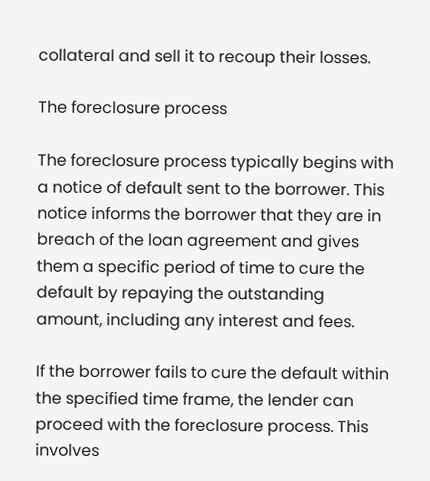collateral and sell it to recoup their losses.

The foreclosure process

The foreclosure process typically begins with a notice of default sent to the borrower. This notice informs the borrower that they are in breach of the loan agreement and gives them a specific period of time to cure the default by repaying the outstanding amount, including any interest and fees.

If the borrower fails to cure the default within the specified time frame, the lender can proceed with the foreclosure process. This involves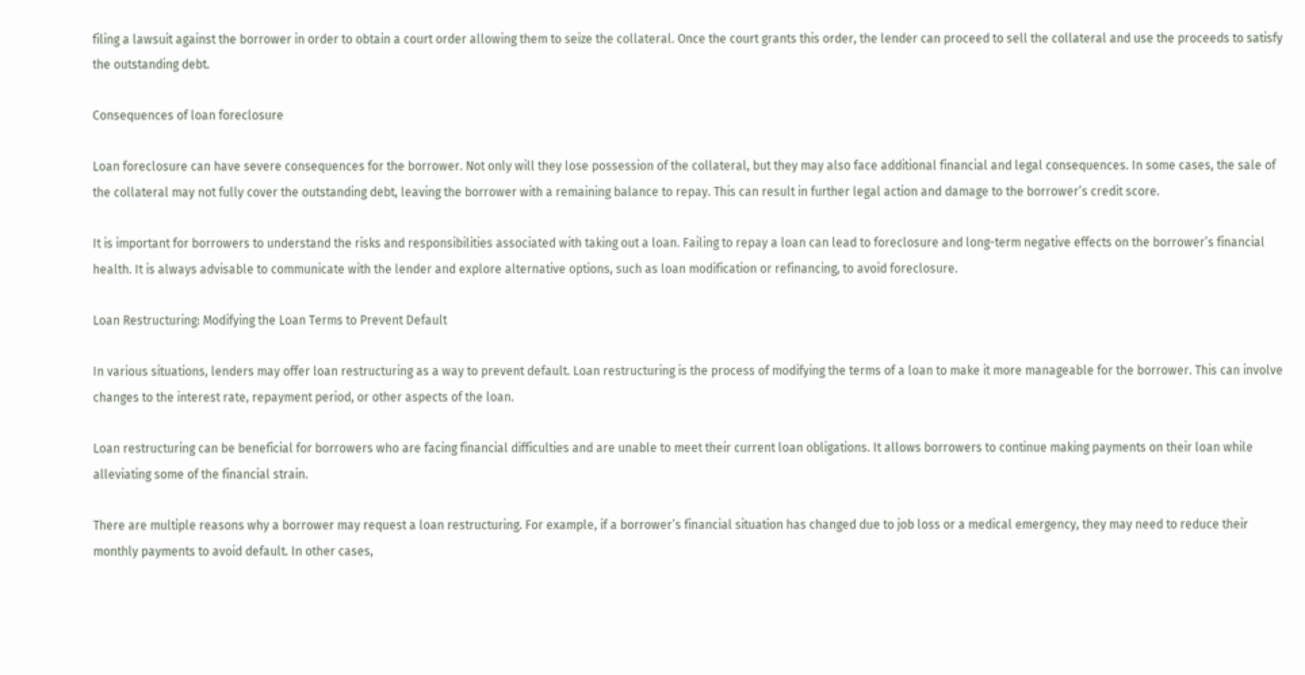filing a lawsuit against the borrower in order to obtain a court order allowing them to seize the collateral. Once the court grants this order, the lender can proceed to sell the collateral and use the proceeds to satisfy the outstanding debt.

Consequences of loan foreclosure

Loan foreclosure can have severe consequences for the borrower. Not only will they lose possession of the collateral, but they may also face additional financial and legal consequences. In some cases, the sale of the collateral may not fully cover the outstanding debt, leaving the borrower with a remaining balance to repay. This can result in further legal action and damage to the borrower’s credit score.

It is important for borrowers to understand the risks and responsibilities associated with taking out a loan. Failing to repay a loan can lead to foreclosure and long-term negative effects on the borrower’s financial health. It is always advisable to communicate with the lender and explore alternative options, such as loan modification or refinancing, to avoid foreclosure.

Loan Restructuring: Modifying the Loan Terms to Prevent Default

In various situations, lenders may offer loan restructuring as a way to prevent default. Loan restructuring is the process of modifying the terms of a loan to make it more manageable for the borrower. This can involve changes to the interest rate, repayment period, or other aspects of the loan.

Loan restructuring can be beneficial for borrowers who are facing financial difficulties and are unable to meet their current loan obligations. It allows borrowers to continue making payments on their loan while alleviating some of the financial strain.

There are multiple reasons why a borrower may request a loan restructuring. For example, if a borrower’s financial situation has changed due to job loss or a medical emergency, they may need to reduce their monthly payments to avoid default. In other cases,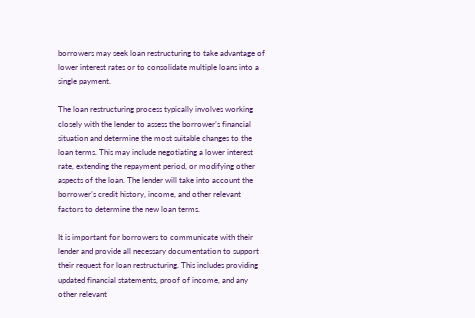borrowers may seek loan restructuring to take advantage of lower interest rates or to consolidate multiple loans into a single payment.

The loan restructuring process typically involves working closely with the lender to assess the borrower’s financial situation and determine the most suitable changes to the loan terms. This may include negotiating a lower interest rate, extending the repayment period, or modifying other aspects of the loan. The lender will take into account the borrower’s credit history, income, and other relevant factors to determine the new loan terms.

It is important for borrowers to communicate with their lender and provide all necessary documentation to support their request for loan restructuring. This includes providing updated financial statements, proof of income, and any other relevant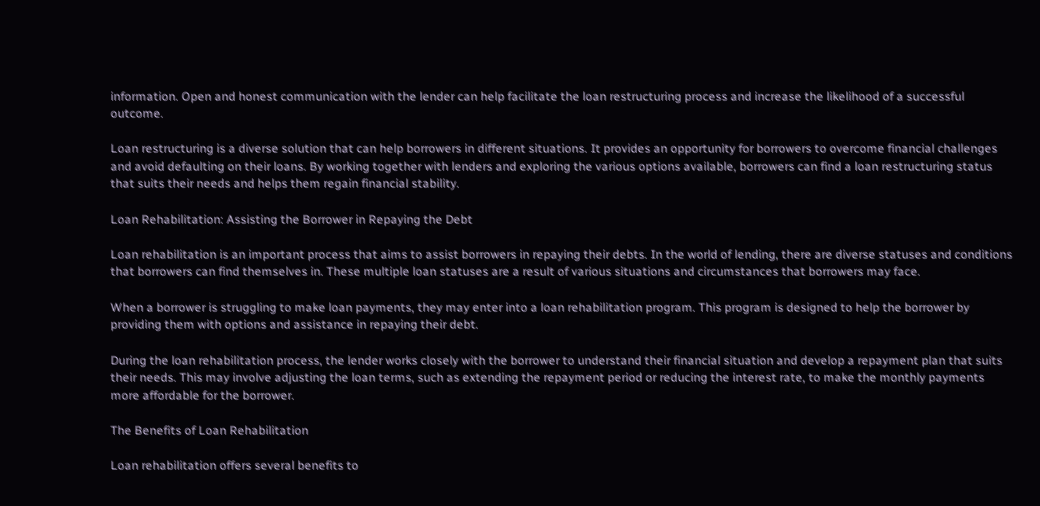information. Open and honest communication with the lender can help facilitate the loan restructuring process and increase the likelihood of a successful outcome.

Loan restructuring is a diverse solution that can help borrowers in different situations. It provides an opportunity for borrowers to overcome financial challenges and avoid defaulting on their loans. By working together with lenders and exploring the various options available, borrowers can find a loan restructuring status that suits their needs and helps them regain financial stability.

Loan Rehabilitation: Assisting the Borrower in Repaying the Debt

Loan rehabilitation is an important process that aims to assist borrowers in repaying their debts. In the world of lending, there are diverse statuses and conditions that borrowers can find themselves in. These multiple loan statuses are a result of various situations and circumstances that borrowers may face.

When a borrower is struggling to make loan payments, they may enter into a loan rehabilitation program. This program is designed to help the borrower by providing them with options and assistance in repaying their debt.

During the loan rehabilitation process, the lender works closely with the borrower to understand their financial situation and develop a repayment plan that suits their needs. This may involve adjusting the loan terms, such as extending the repayment period or reducing the interest rate, to make the monthly payments more affordable for the borrower.

The Benefits of Loan Rehabilitation

Loan rehabilitation offers several benefits to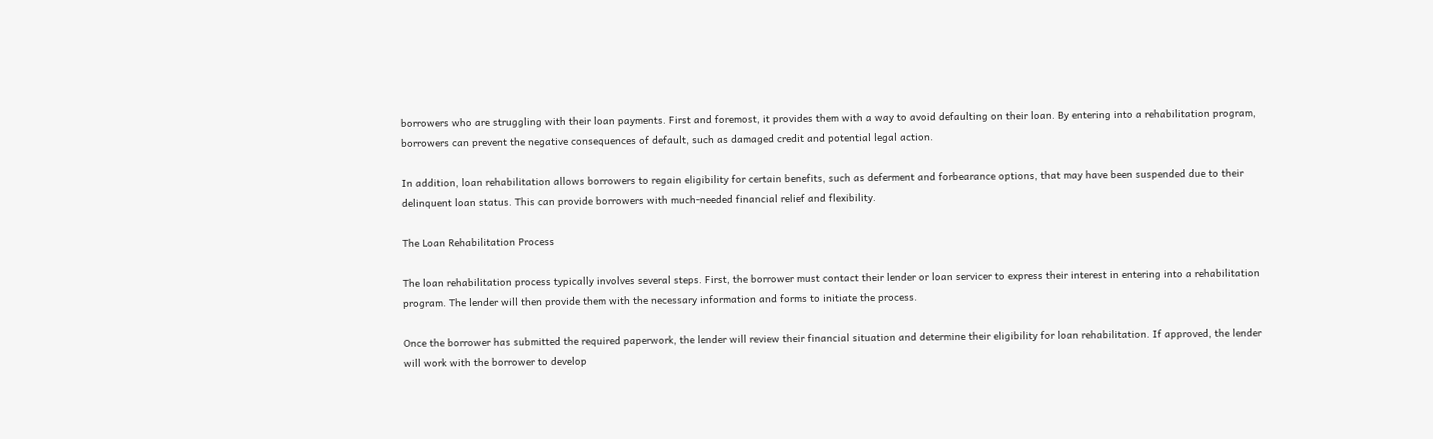borrowers who are struggling with their loan payments. First and foremost, it provides them with a way to avoid defaulting on their loan. By entering into a rehabilitation program, borrowers can prevent the negative consequences of default, such as damaged credit and potential legal action.

In addition, loan rehabilitation allows borrowers to regain eligibility for certain benefits, such as deferment and forbearance options, that may have been suspended due to their delinquent loan status. This can provide borrowers with much-needed financial relief and flexibility.

The Loan Rehabilitation Process

The loan rehabilitation process typically involves several steps. First, the borrower must contact their lender or loan servicer to express their interest in entering into a rehabilitation program. The lender will then provide them with the necessary information and forms to initiate the process.

Once the borrower has submitted the required paperwork, the lender will review their financial situation and determine their eligibility for loan rehabilitation. If approved, the lender will work with the borrower to develop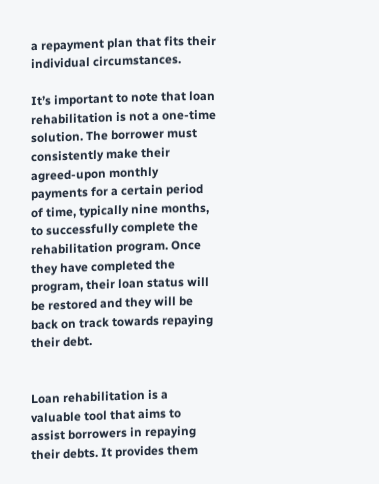a repayment plan that fits their individual circumstances.

It’s important to note that loan rehabilitation is not a one-time solution. The borrower must consistently make their agreed-upon monthly payments for a certain period of time, typically nine months, to successfully complete the rehabilitation program. Once they have completed the program, their loan status will be restored and they will be back on track towards repaying their debt.


Loan rehabilitation is a valuable tool that aims to assist borrowers in repaying their debts. It provides them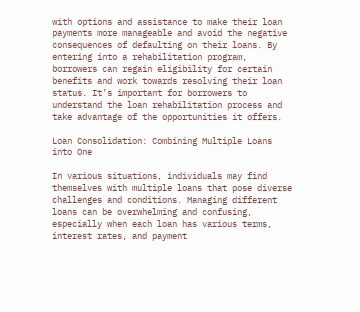with options and assistance to make their loan payments more manageable and avoid the negative consequences of defaulting on their loans. By entering into a rehabilitation program, borrowers can regain eligibility for certain benefits and work towards resolving their loan status. It’s important for borrowers to understand the loan rehabilitation process and take advantage of the opportunities it offers.

Loan Consolidation: Combining Multiple Loans into One

In various situations, individuals may find themselves with multiple loans that pose diverse challenges and conditions. Managing different loans can be overwhelming and confusing, especially when each loan has various terms, interest rates, and payment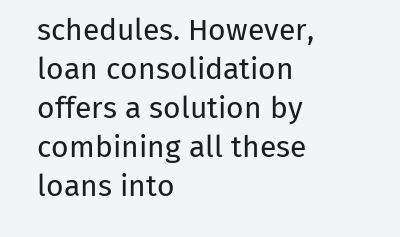schedules. However, loan consolidation offers a solution by combining all these loans into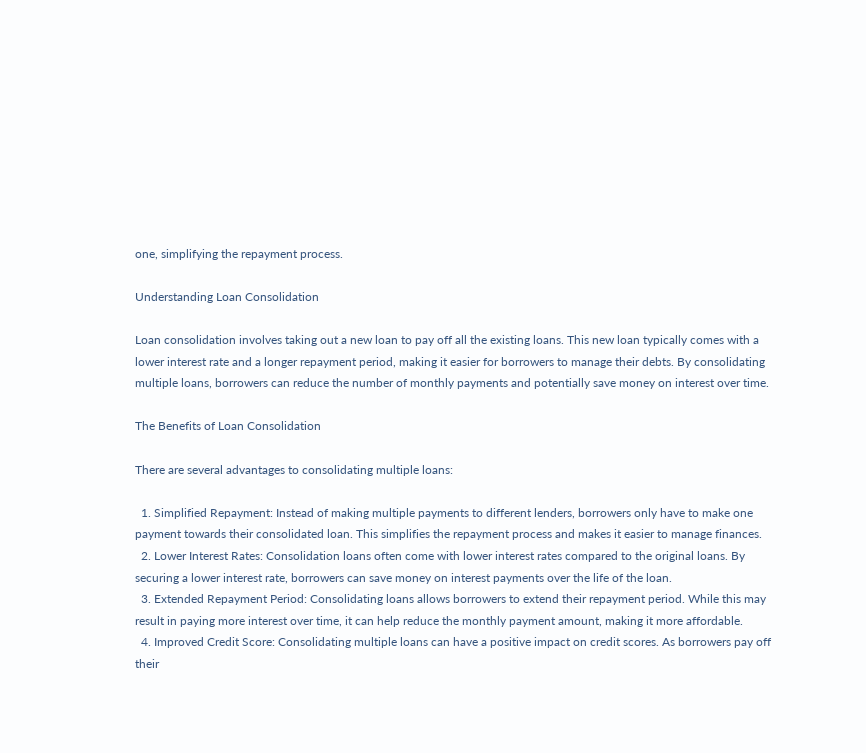one, simplifying the repayment process.

Understanding Loan Consolidation

Loan consolidation involves taking out a new loan to pay off all the existing loans. This new loan typically comes with a lower interest rate and a longer repayment period, making it easier for borrowers to manage their debts. By consolidating multiple loans, borrowers can reduce the number of monthly payments and potentially save money on interest over time.

The Benefits of Loan Consolidation

There are several advantages to consolidating multiple loans:

  1. Simplified Repayment: Instead of making multiple payments to different lenders, borrowers only have to make one payment towards their consolidated loan. This simplifies the repayment process and makes it easier to manage finances.
  2. Lower Interest Rates: Consolidation loans often come with lower interest rates compared to the original loans. By securing a lower interest rate, borrowers can save money on interest payments over the life of the loan.
  3. Extended Repayment Period: Consolidating loans allows borrowers to extend their repayment period. While this may result in paying more interest over time, it can help reduce the monthly payment amount, making it more affordable.
  4. Improved Credit Score: Consolidating multiple loans can have a positive impact on credit scores. As borrowers pay off their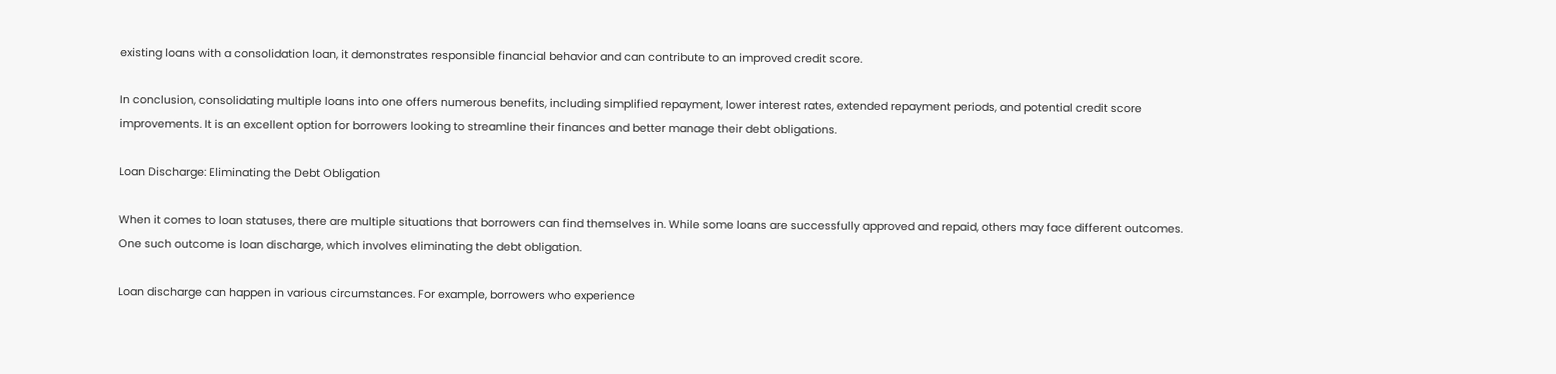existing loans with a consolidation loan, it demonstrates responsible financial behavior and can contribute to an improved credit score.

In conclusion, consolidating multiple loans into one offers numerous benefits, including simplified repayment, lower interest rates, extended repayment periods, and potential credit score improvements. It is an excellent option for borrowers looking to streamline their finances and better manage their debt obligations.

Loan Discharge: Eliminating the Debt Obligation

When it comes to loan statuses, there are multiple situations that borrowers can find themselves in. While some loans are successfully approved and repaid, others may face different outcomes. One such outcome is loan discharge, which involves eliminating the debt obligation.

Loan discharge can happen in various circumstances. For example, borrowers who experience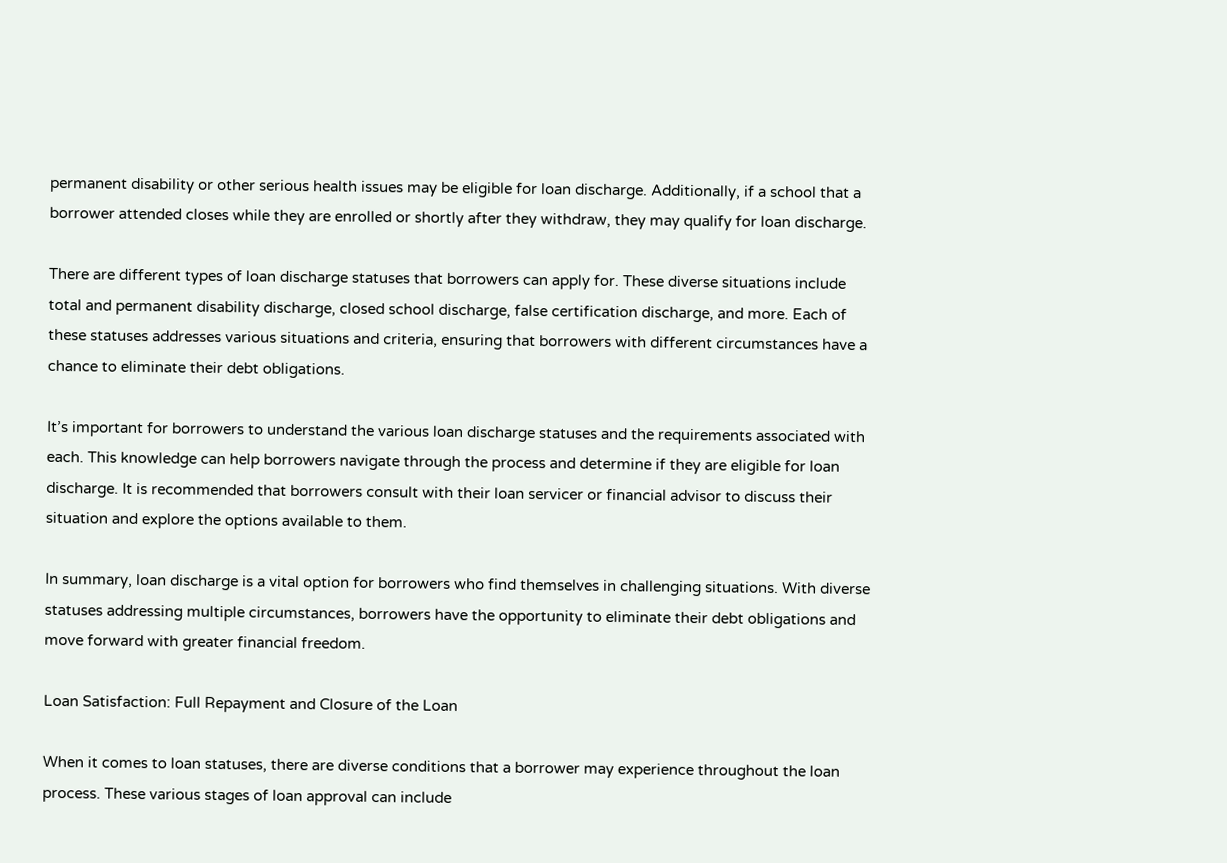permanent disability or other serious health issues may be eligible for loan discharge. Additionally, if a school that a borrower attended closes while they are enrolled or shortly after they withdraw, they may qualify for loan discharge.

There are different types of loan discharge statuses that borrowers can apply for. These diverse situations include total and permanent disability discharge, closed school discharge, false certification discharge, and more. Each of these statuses addresses various situations and criteria, ensuring that borrowers with different circumstances have a chance to eliminate their debt obligations.

It’s important for borrowers to understand the various loan discharge statuses and the requirements associated with each. This knowledge can help borrowers navigate through the process and determine if they are eligible for loan discharge. It is recommended that borrowers consult with their loan servicer or financial advisor to discuss their situation and explore the options available to them.

In summary, loan discharge is a vital option for borrowers who find themselves in challenging situations. With diverse statuses addressing multiple circumstances, borrowers have the opportunity to eliminate their debt obligations and move forward with greater financial freedom.

Loan Satisfaction: Full Repayment and Closure of the Loan

When it comes to loan statuses, there are diverse conditions that a borrower may experience throughout the loan process. These various stages of loan approval can include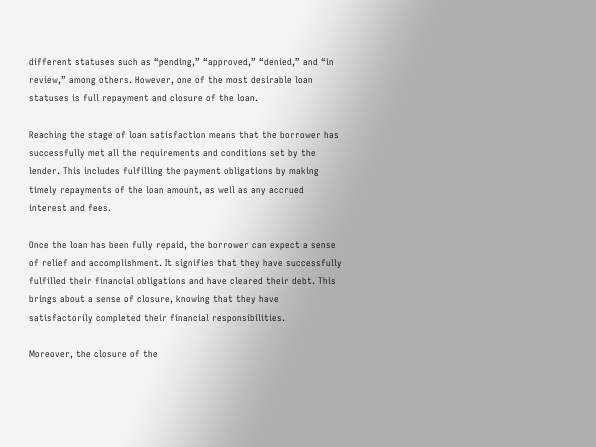different statuses such as “pending,” “approved,” “denied,” and “in review,” among others. However, one of the most desirable loan statuses is full repayment and closure of the loan.

Reaching the stage of loan satisfaction means that the borrower has successfully met all the requirements and conditions set by the lender. This includes fulfilling the payment obligations by making timely repayments of the loan amount, as well as any accrued interest and fees.

Once the loan has been fully repaid, the borrower can expect a sense of relief and accomplishment. It signifies that they have successfully fulfilled their financial obligations and have cleared their debt. This brings about a sense of closure, knowing that they have satisfactorily completed their financial responsibilities.

Moreover, the closure of the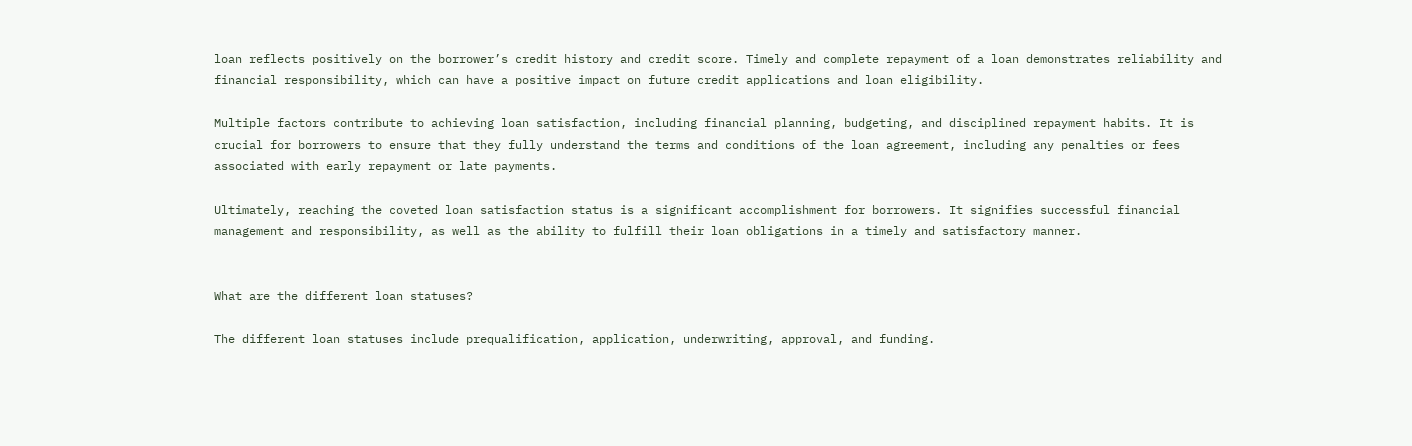loan reflects positively on the borrower’s credit history and credit score. Timely and complete repayment of a loan demonstrates reliability and financial responsibility, which can have a positive impact on future credit applications and loan eligibility.

Multiple factors contribute to achieving loan satisfaction, including financial planning, budgeting, and disciplined repayment habits. It is crucial for borrowers to ensure that they fully understand the terms and conditions of the loan agreement, including any penalties or fees associated with early repayment or late payments.

Ultimately, reaching the coveted loan satisfaction status is a significant accomplishment for borrowers. It signifies successful financial management and responsibility, as well as the ability to fulfill their loan obligations in a timely and satisfactory manner.


What are the different loan statuses?

The different loan statuses include prequalification, application, underwriting, approval, and funding.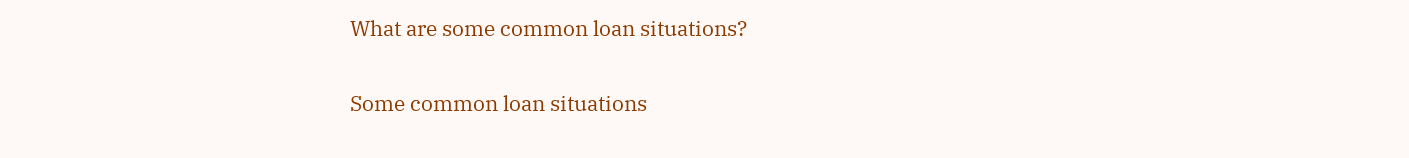What are some common loan situations?

Some common loan situations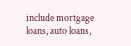include mortgage loans, auto loans,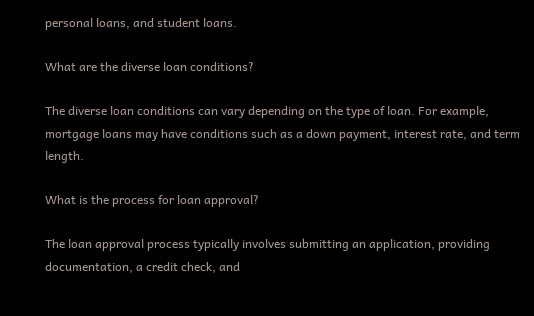personal loans, and student loans.

What are the diverse loan conditions?

The diverse loan conditions can vary depending on the type of loan. For example, mortgage loans may have conditions such as a down payment, interest rate, and term length.

What is the process for loan approval?

The loan approval process typically involves submitting an application, providing documentation, a credit check, and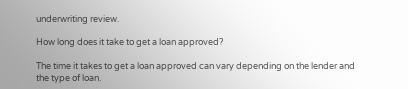underwriting review.

How long does it take to get a loan approved?

The time it takes to get a loan approved can vary depending on the lender and the type of loan.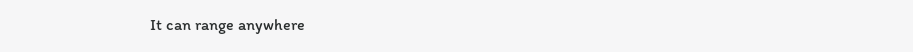It can range anywhere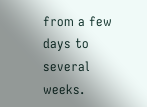from a few days to several weeks.